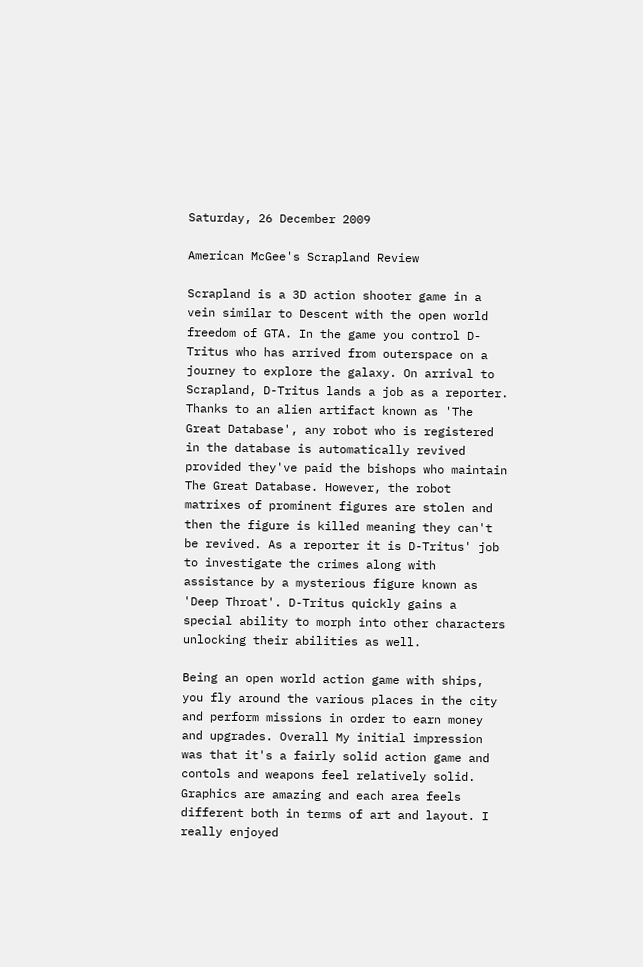Saturday, 26 December 2009

American McGee's Scrapland Review

Scrapland is a 3D action shooter game in a vein similar to Descent with the open world freedom of GTA. In the game you control D-Tritus who has arrived from outerspace on a journey to explore the galaxy. On arrival to Scrapland, D-Tritus lands a job as a reporter. Thanks to an alien artifact known as 'The Great Database', any robot who is registered in the database is automatically revived provided they've paid the bishops who maintain The Great Database. However, the robot matrixes of prominent figures are stolen and then the figure is killed meaning they can't be revived. As a reporter it is D-Tritus' job to investigate the crimes along with assistance by a mysterious figure known as 'Deep Throat'. D-Tritus quickly gains a special ability to morph into other characters unlocking their abilities as well.

Being an open world action game with ships, you fly around the various places in the city and perform missions in order to earn money and upgrades. Overall My initial impression was that it's a fairly solid action game and contols and weapons feel relatively solid. Graphics are amazing and each area feels different both in terms of art and layout. I really enjoyed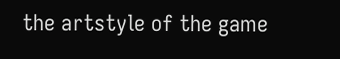the artstyle of the game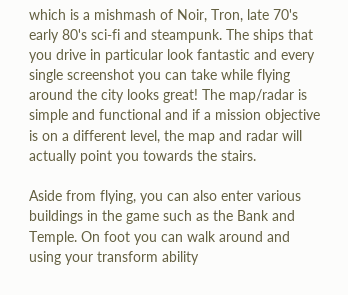which is a mishmash of Noir, Tron, late 70's early 80's sci-fi and steampunk. The ships that you drive in particular look fantastic and every single screenshot you can take while flying around the city looks great! The map/radar is simple and functional and if a mission objective is on a different level, the map and radar will actually point you towards the stairs.

Aside from flying, you can also enter various buildings in the game such as the Bank and Temple. On foot you can walk around and using your transform ability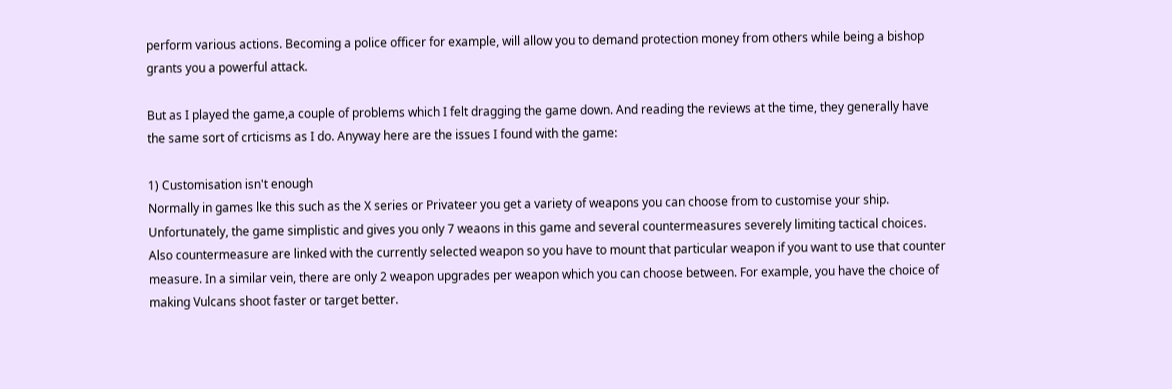perform various actions. Becoming a police officer for example, will allow you to demand protection money from others while being a bishop grants you a powerful attack.

But as I played the game,a couple of problems which I felt dragging the game down. And reading the reviews at the time, they generally have the same sort of crticisms as I do. Anyway here are the issues I found with the game:

1) Customisation isn't enough
Normally in games lke this such as the X series or Privateer you get a variety of weapons you can choose from to customise your ship. Unfortunately, the game simplistic and gives you only 7 weaons in this game and several countermeasures severely limiting tactical choices. Also countermeasure are linked with the currently selected weapon so you have to mount that particular weapon if you want to use that counter measure. In a similar vein, there are only 2 weapon upgrades per weapon which you can choose between. For example, you have the choice of making Vulcans shoot faster or target better.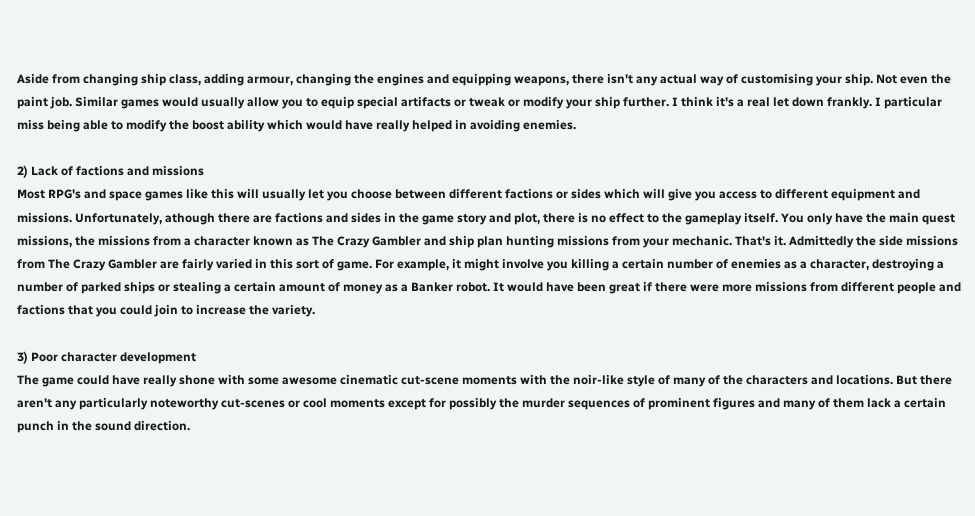Aside from changing ship class, adding armour, changing the engines and equipping weapons, there isn't any actual way of customising your ship. Not even the paint job. Similar games would usually allow you to equip special artifacts or tweak or modify your ship further. I think it's a real let down frankly. I particular miss being able to modify the boost ability which would have really helped in avoiding enemies.

2) Lack of factions and missions
Most RPG's and space games like this will usually let you choose between different factions or sides which will give you access to different equipment and missions. Unfortunately, athough there are factions and sides in the game story and plot, there is no effect to the gameplay itself. You only have the main quest missions, the missions from a character known as The Crazy Gambler and ship plan hunting missions from your mechanic. That's it. Admittedly the side missions from The Crazy Gambler are fairly varied in this sort of game. For example, it might involve you killing a certain number of enemies as a character, destroying a number of parked ships or stealing a certain amount of money as a Banker robot. It would have been great if there were more missions from different people and factions that you could join to increase the variety.

3) Poor character development
The game could have really shone with some awesome cinematic cut-scene moments with the noir-like style of many of the characters and locations. But there aren't any particularly noteworthy cut-scenes or cool moments except for possibly the murder sequences of prominent figures and many of them lack a certain punch in the sound direction.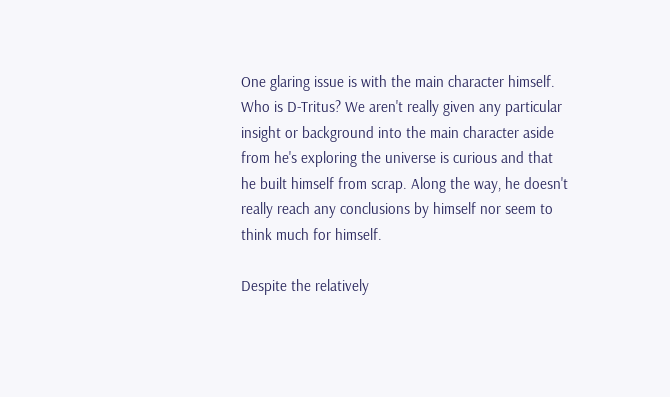One glaring issue is with the main character himself. Who is D-Tritus? We aren't really given any particular insight or background into the main character aside from he's exploring the universe is curious and that he built himself from scrap. Along the way, he doesn't really reach any conclusions by himself nor seem to think much for himself.

Despite the relatively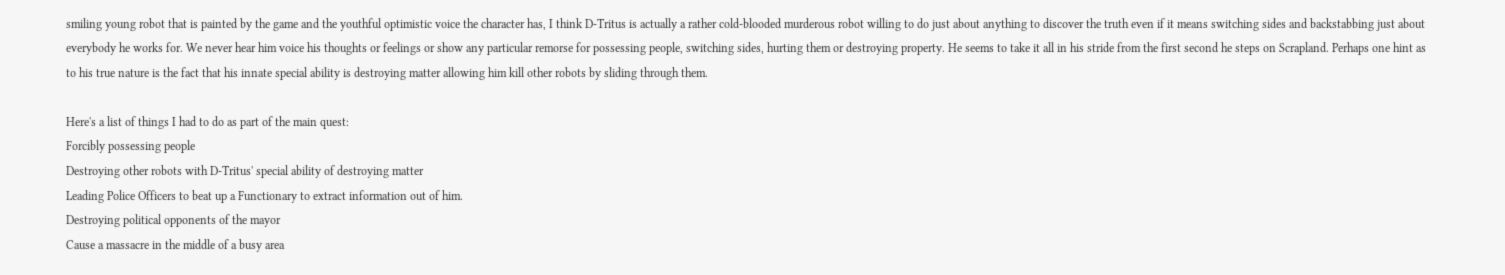smiling young robot that is painted by the game and the youthful optimistic voice the character has, I think D-Tritus is actually a rather cold-blooded murderous robot willing to do just about anything to discover the truth even if it means switching sides and backstabbing just about everybody he works for. We never hear him voice his thoughts or feelings or show any particular remorse for possessing people, switching sides, hurting them or destroying property. He seems to take it all in his stride from the first second he steps on Scrapland. Perhaps one hint as to his true nature is the fact that his innate special ability is destroying matter allowing him kill other robots by sliding through them.

Here's a list of things I had to do as part of the main quest:
Forcibly possessing people
Destroying other robots with D-Tritus' special ability of destroying matter
Leading Police Officers to beat up a Functionary to extract information out of him.
Destroying political opponents of the mayor
Cause a massacre in the middle of a busy area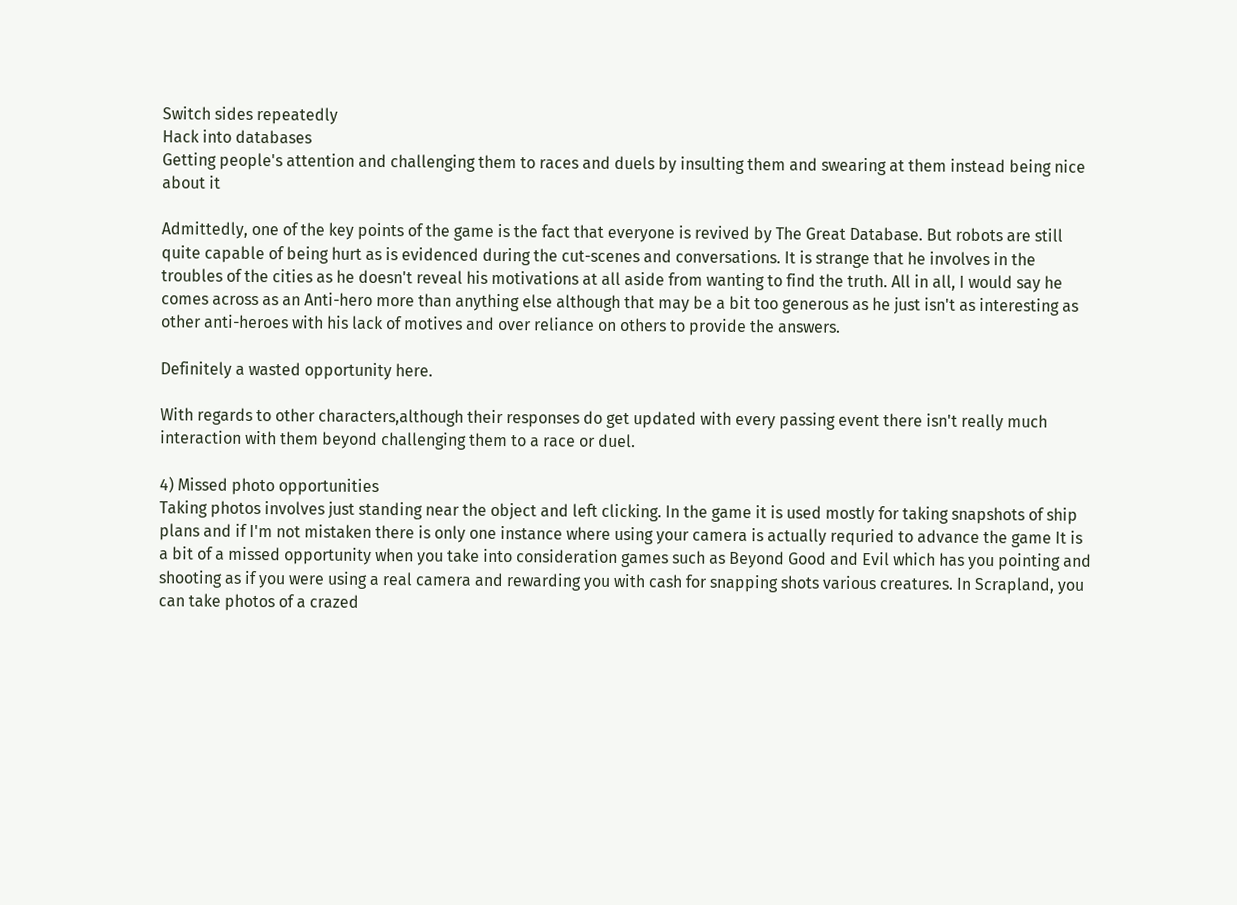Switch sides repeatedly
Hack into databases
Getting people's attention and challenging them to races and duels by insulting them and swearing at them instead being nice about it

Admittedly, one of the key points of the game is the fact that everyone is revived by The Great Database. But robots are still quite capable of being hurt as is evidenced during the cut-scenes and conversations. It is strange that he involves in the troubles of the cities as he doesn't reveal his motivations at all aside from wanting to find the truth. All in all, I would say he comes across as an Anti-hero more than anything else although that may be a bit too generous as he just isn't as interesting as other anti-heroes with his lack of motives and over reliance on others to provide the answers.

Definitely a wasted opportunity here.

With regards to other characters,although their responses do get updated with every passing event there isn't really much interaction with them beyond challenging them to a race or duel.

4) Missed photo opportunities
Taking photos involves just standing near the object and left clicking. In the game it is used mostly for taking snapshots of ship plans and if I'm not mistaken there is only one instance where using your camera is actually requried to advance the game It is a bit of a missed opportunity when you take into consideration games such as Beyond Good and Evil which has you pointing and shooting as if you were using a real camera and rewarding you with cash for snapping shots various creatures. In Scrapland, you can take photos of a crazed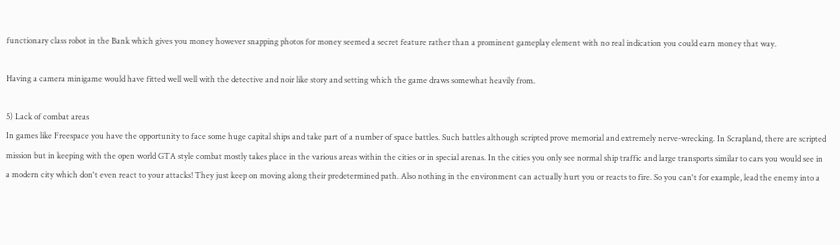functionary class robot in the Bank which gives you money however snapping photos for money seemed a secret feature rather than a prominent gameplay element with no real indication you could earn money that way.

Having a camera minigame would have fitted well well with the detective and noir like story and setting which the game draws somewhat heavily from.

5) Lack of combat areas
In games like Freespace you have the opportunity to face some huge capital ships and take part of a number of space battles. Such battles although scripted prove memorial and extremely nerve-wrecking. In Scrapland, there are scripted mission but in keeping with the open world GTA style combat mostly takes place in the various areas within the cities or in special arenas. In the cities you only see normal ship traffic and large transports similar to cars you would see in a modern city which don't even react to your attacks! They just keep on moving along their predetermined path. Also nothing in the environment can actually hurt you or reacts to fire. So you can't for example, lead the enemy into a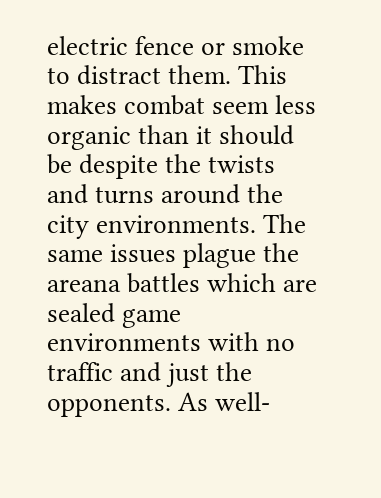electric fence or smoke to distract them. This makes combat seem less organic than it should be despite the twists and turns around the city environments. The same issues plague the areana battles which are sealed game environments with no traffic and just the opponents. As well-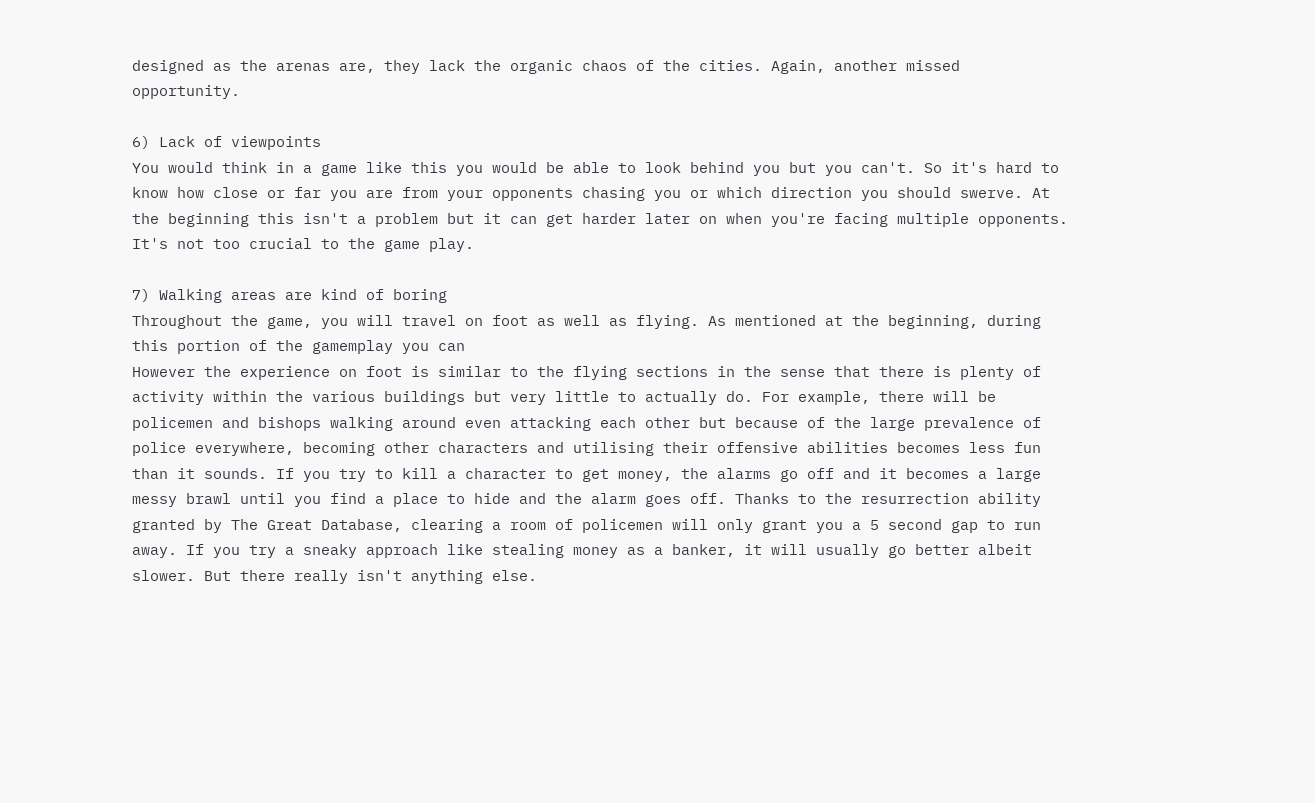designed as the arenas are, they lack the organic chaos of the cities. Again, another missed opportunity.

6) Lack of viewpoints
You would think in a game like this you would be able to look behind you but you can't. So it's hard to know how close or far you are from your opponents chasing you or which direction you should swerve. At the beginning this isn't a problem but it can get harder later on when you're facing multiple opponents. It's not too crucial to the game play.

7) Walking areas are kind of boring
Throughout the game, you will travel on foot as well as flying. As mentioned at the beginning, during this portion of the gamemplay you can
However the experience on foot is similar to the flying sections in the sense that there is plenty of activity within the various buildings but very little to actually do. For example, there will be policemen and bishops walking around even attacking each other but because of the large prevalence of police everywhere, becoming other characters and utilising their offensive abilities becomes less fun than it sounds. If you try to kill a character to get money, the alarms go off and it becomes a large messy brawl until you find a place to hide and the alarm goes off. Thanks to the resurrection ability granted by The Great Database, clearing a room of policemen will only grant you a 5 second gap to run away. If you try a sneaky approach like stealing money as a banker, it will usually go better albeit slower. But there really isn't anything else.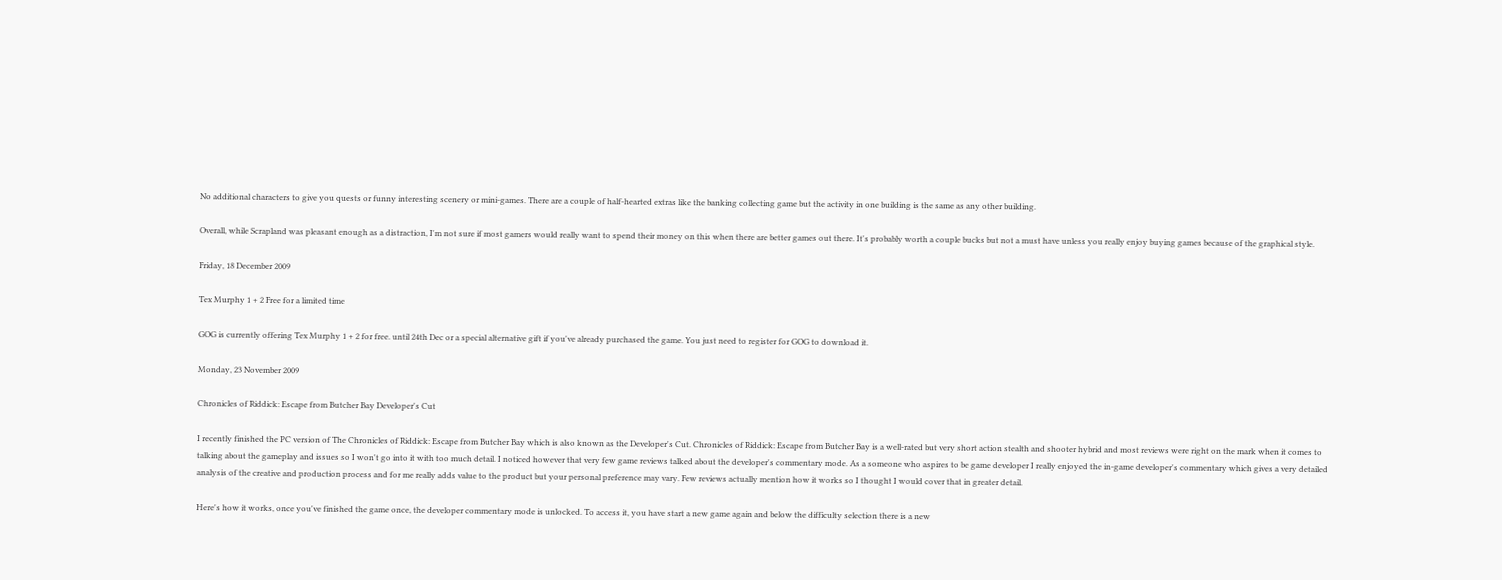No additional characters to give you quests or funny interesting scenery or mini-games. There are a couple of half-hearted extras like the banking collecting game but the activity in one building is the same as any other building.

Overall, while Scrapland was pleasant enough as a distraction, I'm not sure if most gamers would really want to spend their money on this when there are better games out there. It's probably worth a couple bucks but not a must have unless you really enjoy buying games because of the graphical style.

Friday, 18 December 2009

Tex Murphy 1 + 2 Free for a limited time

GOG is currently offering Tex Murphy 1 + 2 for free. until 24th Dec or a special alternative gift if you've already purchased the game. You just need to register for GOG to download it.

Monday, 23 November 2009

Chronicles of Riddick: Escape from Butcher Bay Developer's Cut

I recently finished the PC version of The Chronicles of Riddick: Escape from Butcher Bay which is also known as the Developer's Cut. Chronicles of Riddick: Escape from Butcher Bay is a well-rated but very short action stealth and shooter hybrid and most reviews were right on the mark when it comes to talking about the gameplay and issues so I won't go into it with too much detail. I noticed however that very few game reviews talked about the developer's commentary mode. As a someone who aspires to be game developer I really enjoyed the in-game developer's commentary which gives a very detailed analysis of the creative and production process and for me really adds value to the product but your personal preference may vary. Few reviews actually mention how it works so I thought I would cover that in greater detail.

Here's how it works, once you've finished the game once, the developer commentary mode is unlocked. To access it, you have start a new game again and below the difficulty selection there is a new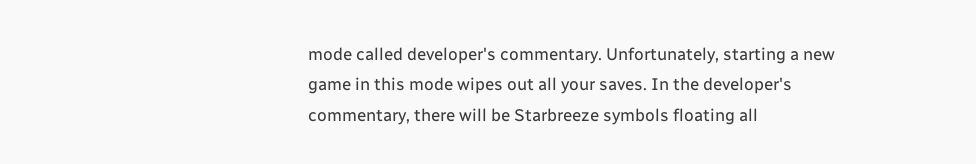mode called developer's commentary. Unfortunately, starting a new game in this mode wipes out all your saves. In the developer's commentary, there will be Starbreeze symbols floating all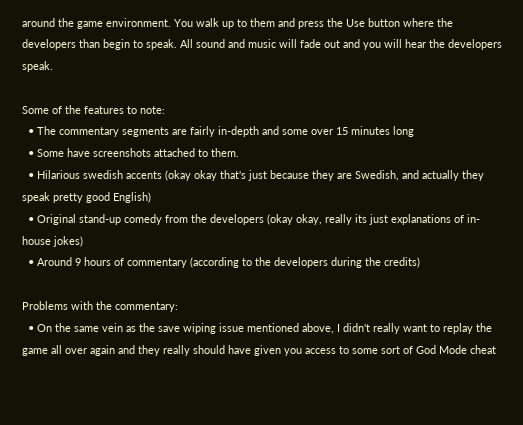around the game environment. You walk up to them and press the Use button where the developers than begin to speak. All sound and music will fade out and you will hear the developers speak.

Some of the features to note:
  • The commentary segments are fairly in-depth and some over 15 minutes long
  • Some have screenshots attached to them.
  • Hilarious swedish accents (okay okay that's just because they are Swedish, and actually they speak pretty good English)
  • Original stand-up comedy from the developers (okay okay, really its just explanations of in-house jokes)
  • Around 9 hours of commentary (according to the developers during the credits)

Problems with the commentary:
  • On the same vein as the save wiping issue mentioned above, I didn't really want to replay the game all over again and they really should have given you access to some sort of God Mode cheat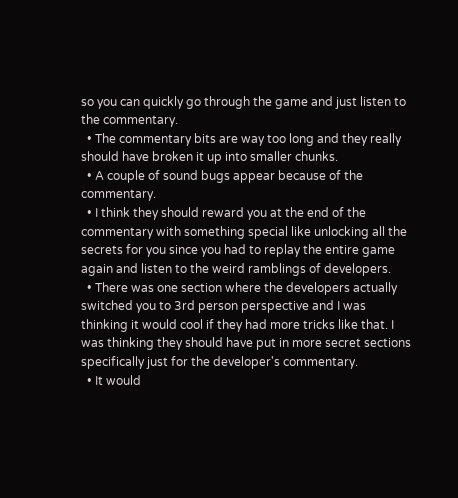so you can quickly go through the game and just listen to the commentary.
  • The commentary bits are way too long and they really should have broken it up into smaller chunks.
  • A couple of sound bugs appear because of the commentary.
  • I think they should reward you at the end of the commentary with something special like unlocking all the secrets for you since you had to replay the entire game again and listen to the weird ramblings of developers.
  • There was one section where the developers actually switched you to 3rd person perspective and I was thinking it would cool if they had more tricks like that. I was thinking they should have put in more secret sections specifically just for the developer's commentary.
  • It would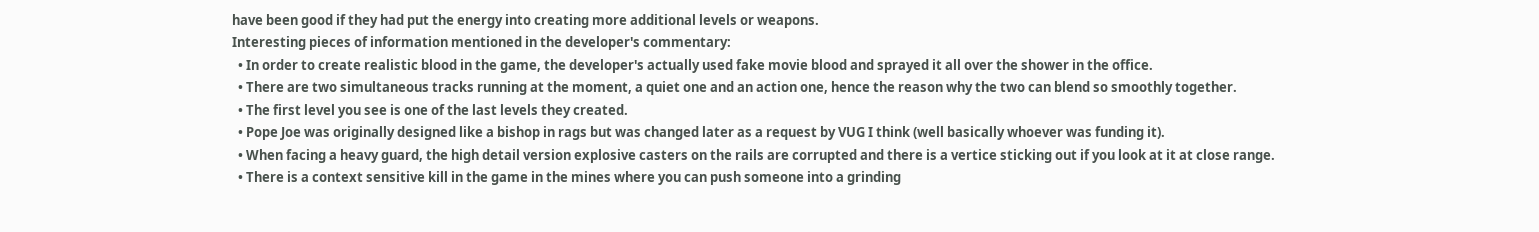have been good if they had put the energy into creating more additional levels or weapons.
Interesting pieces of information mentioned in the developer's commentary:
  • In order to create realistic blood in the game, the developer's actually used fake movie blood and sprayed it all over the shower in the office.
  • There are two simultaneous tracks running at the moment, a quiet one and an action one, hence the reason why the two can blend so smoothly together.
  • The first level you see is one of the last levels they created.
  • Pope Joe was originally designed like a bishop in rags but was changed later as a request by VUG I think (well basically whoever was funding it).
  • When facing a heavy guard, the high detail version explosive casters on the rails are corrupted and there is a vertice sticking out if you look at it at close range.
  • There is a context sensitive kill in the game in the mines where you can push someone into a grinding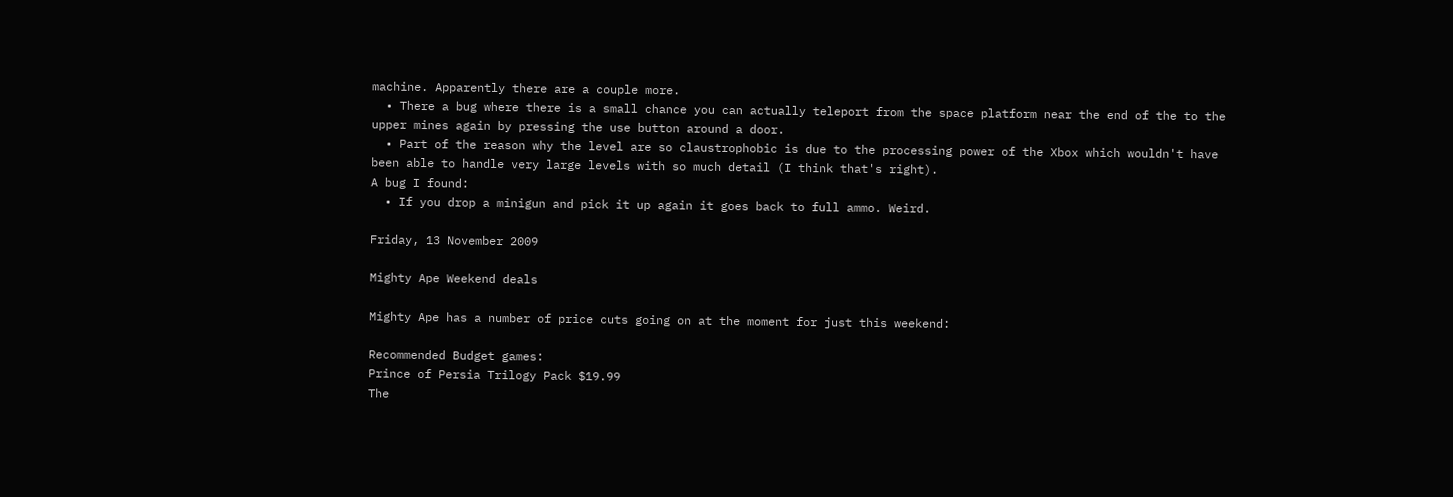machine. Apparently there are a couple more.
  • There a bug where there is a small chance you can actually teleport from the space platform near the end of the to the upper mines again by pressing the use button around a door.
  • Part of the reason why the level are so claustrophobic is due to the processing power of the Xbox which wouldn't have been able to handle very large levels with so much detail (I think that's right).
A bug I found:
  • If you drop a minigun and pick it up again it goes back to full ammo. Weird.

Friday, 13 November 2009

Mighty Ape Weekend deals

Mighty Ape has a number of price cuts going on at the moment for just this weekend:

Recommended Budget games:
Prince of Persia Trilogy Pack $19.99
The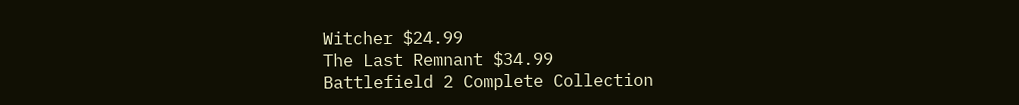Witcher $24.99
The Last Remnant $34.99
Battlefield 2 Complete Collection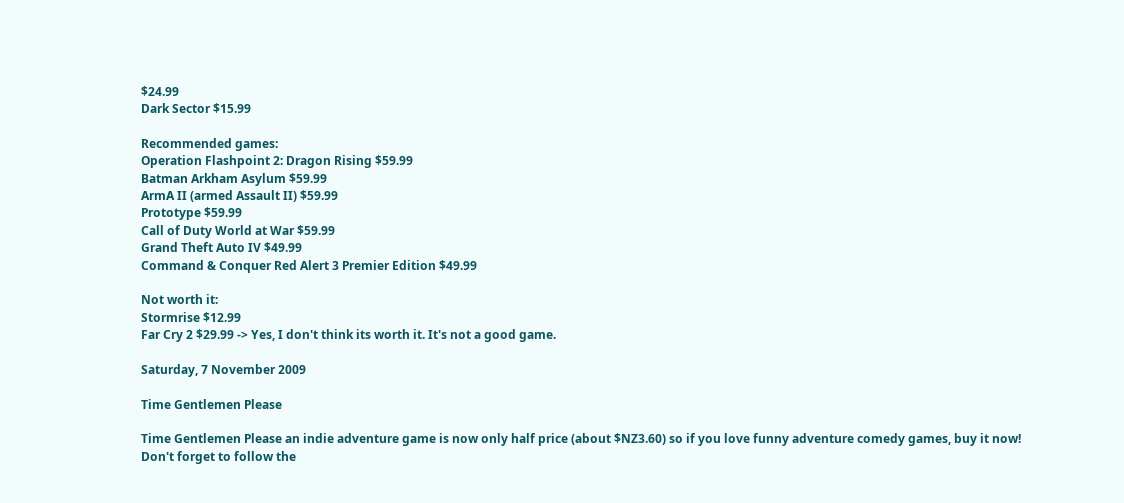$24.99
Dark Sector $15.99

Recommended games:
Operation Flashpoint 2: Dragon Rising $59.99
Batman Arkham Asylum $59.99
ArmA II (armed Assault II) $59.99
Prototype $59.99
Call of Duty World at War $59.99
Grand Theft Auto IV $49.99
Command & Conquer Red Alert 3 Premier Edition $49.99

Not worth it:
Stormrise $12.99
Far Cry 2 $29.99 -> Yes, I don't think its worth it. It's not a good game.

Saturday, 7 November 2009

Time Gentlemen Please

Time Gentlemen Please an indie adventure game is now only half price (about $NZ3.60) so if you love funny adventure comedy games, buy it now! Don't forget to follow the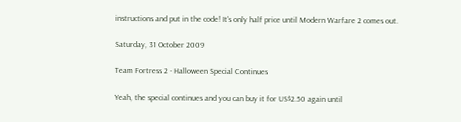instructions and put in the code! It's only half price until Modern Warfare 2 comes out.

Saturday, 31 October 2009

Team Fortress 2 - Halloween Special Continues

Yeah, the special continues and you can buy it for US$2.50 again until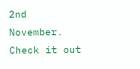2nd November. Check it out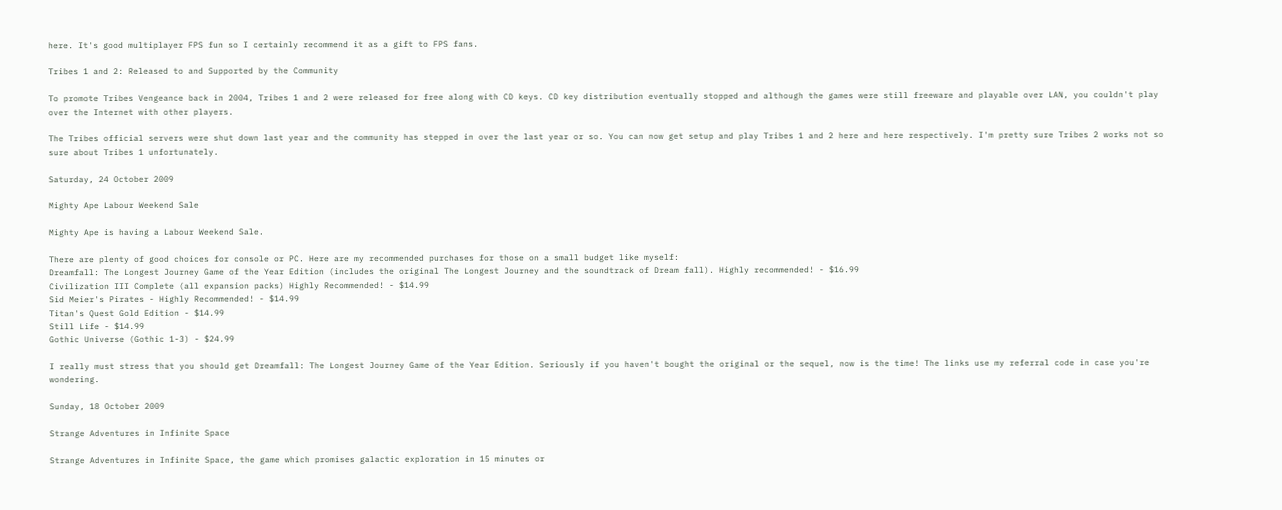here. It's good multiplayer FPS fun so I certainly recommend it as a gift to FPS fans.

Tribes 1 and 2: Released to and Supported by the Community

To promote Tribes Vengeance back in 2004, Tribes 1 and 2 were released for free along with CD keys. CD key distribution eventually stopped and although the games were still freeware and playable over LAN, you couldn't play over the Internet with other players.

The Tribes official servers were shut down last year and the community has stepped in over the last year or so. You can now get setup and play Tribes 1 and 2 here and here respectively. I'm pretty sure Tribes 2 works not so sure about Tribes 1 unfortunately.

Saturday, 24 October 2009

Mighty Ape Labour Weekend Sale

Mighty Ape is having a Labour Weekend Sale.

There are plenty of good choices for console or PC. Here are my recommended purchases for those on a small budget like myself:
Dreamfall: The Longest Journey Game of the Year Edition (includes the original The Longest Journey and the soundtrack of Dream fall). Highly recommended! - $16.99
Civilization III Complete (all expansion packs) Highly Recommended! - $14.99
Sid Meier's Pirates - Highly Recommended! - $14.99
Titan's Quest Gold Edition - $14.99
Still Life - $14.99
Gothic Universe (Gothic 1-3) - $24.99

I really must stress that you should get Dreamfall: The Longest Journey Game of the Year Edition. Seriously if you haven't bought the original or the sequel, now is the time! The links use my referral code in case you're wondering.

Sunday, 18 October 2009

Strange Adventures in Infinite Space

Strange Adventures in Infinite Space, the game which promises galactic exploration in 15 minutes or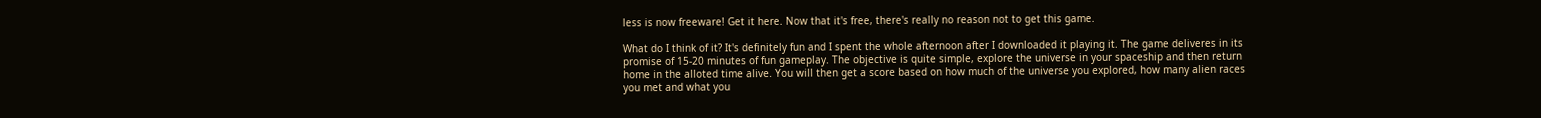less is now freeware! Get it here. Now that it's free, there's really no reason not to get this game.

What do I think of it? It's definitely fun and I spent the whole afternoon after I downloaded it playing it. The game deliveres in its promise of 15-20 minutes of fun gameplay. The objective is quite simple, explore the universe in your spaceship and then return home in the alloted time alive. You will then get a score based on how much of the universe you explored, how many alien races you met and what you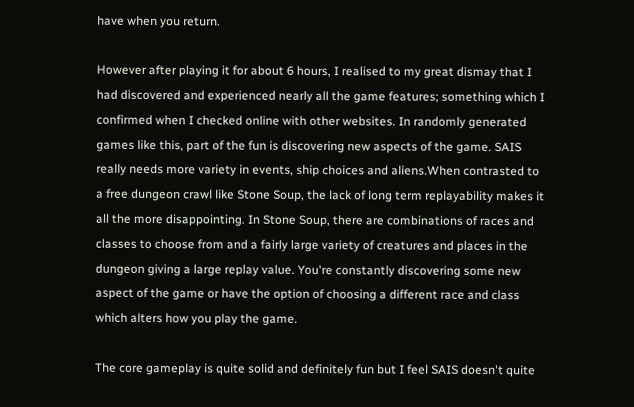have when you return.

However after playing it for about 6 hours, I realised to my great dismay that I had discovered and experienced nearly all the game features; something which I confirmed when I checked online with other websites. In randomly generated games like this, part of the fun is discovering new aspects of the game. SAIS really needs more variety in events, ship choices and aliens.When contrasted to a free dungeon crawl like Stone Soup, the lack of long term replayability makes it all the more disappointing. In Stone Soup, there are combinations of races and classes to choose from and a fairly large variety of creatures and places in the dungeon giving a large replay value. You're constantly discovering some new aspect of the game or have the option of choosing a different race and class which alters how you play the game.

The core gameplay is quite solid and definitely fun but I feel SAIS doesn't quite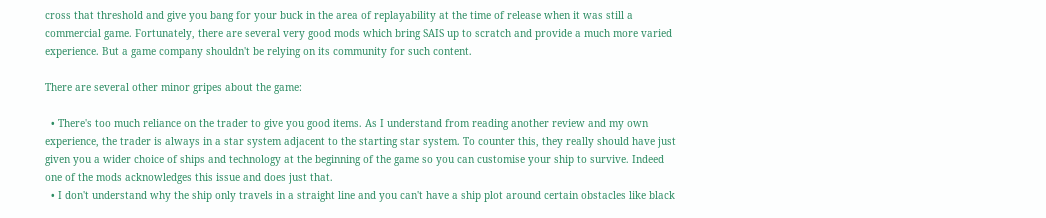cross that threshold and give you bang for your buck in the area of replayability at the time of release when it was still a commercial game. Fortunately, there are several very good mods which bring SAIS up to scratch and provide a much more varied experience. But a game company shouldn't be relying on its community for such content.

There are several other minor gripes about the game:

  • There's too much reliance on the trader to give you good items. As I understand from reading another review and my own experience, the trader is always in a star system adjacent to the starting star system. To counter this, they really should have just given you a wider choice of ships and technology at the beginning of the game so you can customise your ship to survive. Indeed one of the mods acknowledges this issue and does just that.
  • I don't understand why the ship only travels in a straight line and you can't have a ship plot around certain obstacles like black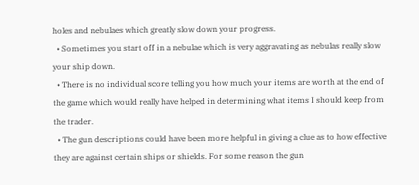holes and nebulaes which greatly slow down your progress.
  • Sometimes you start off in a nebulae which is very aggravating as nebulas really slow your ship down.
  • There is no individual score telling you how much your items are worth at the end of the game which would really have helped in determining what items I should keep from the trader.
  • The gun descriptions could have been more helpful in giving a clue as to how effective they are against certain ships or shields. For some reason the gun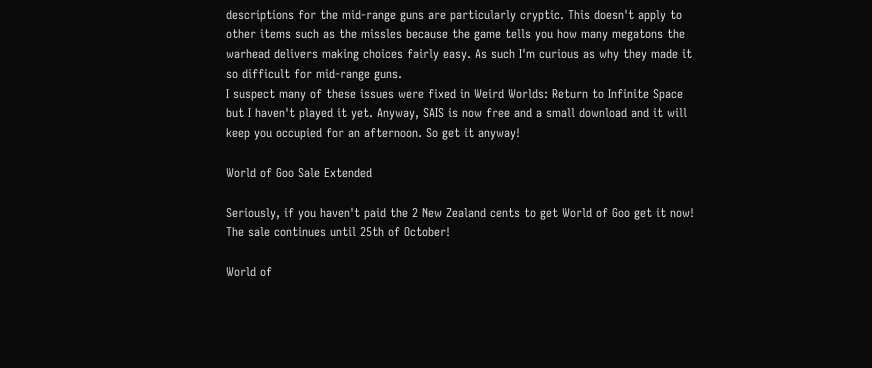descriptions for the mid-range guns are particularly cryptic. This doesn't apply to other items such as the missles because the game tells you how many megatons the warhead delivers making choices fairly easy. As such I'm curious as why they made it so difficult for mid-range guns.
I suspect many of these issues were fixed in Weird Worlds: Return to Infinite Space but I haven't played it yet. Anyway, SAIS is now free and a small download and it will keep you occupied for an afternoon. So get it anyway!

World of Goo Sale Extended

Seriously, if you haven't paid the 2 New Zealand cents to get World of Goo get it now! The sale continues until 25th of October!

World of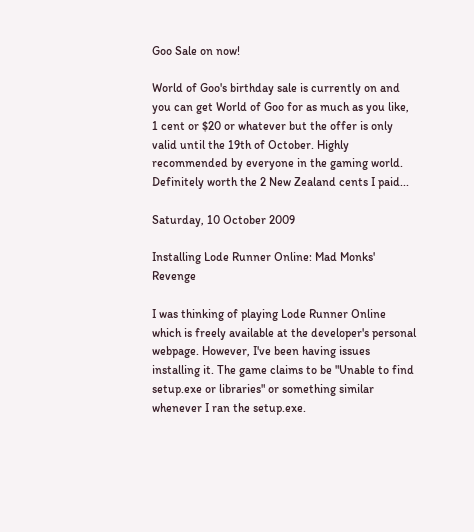Goo Sale on now!

World of Goo's birthday sale is currently on and you can get World of Goo for as much as you like, 1 cent or $20 or whatever but the offer is only valid until the 19th of October. Highly recommended by everyone in the gaming world. Definitely worth the 2 New Zealand cents I paid...

Saturday, 10 October 2009

Installing Lode Runner Online: Mad Monks' Revenge

I was thinking of playing Lode Runner Online which is freely available at the developer's personal webpage. However, I've been having issues installing it. The game claims to be "Unable to find setup.exe or libraries" or something similar whenever I ran the setup.exe.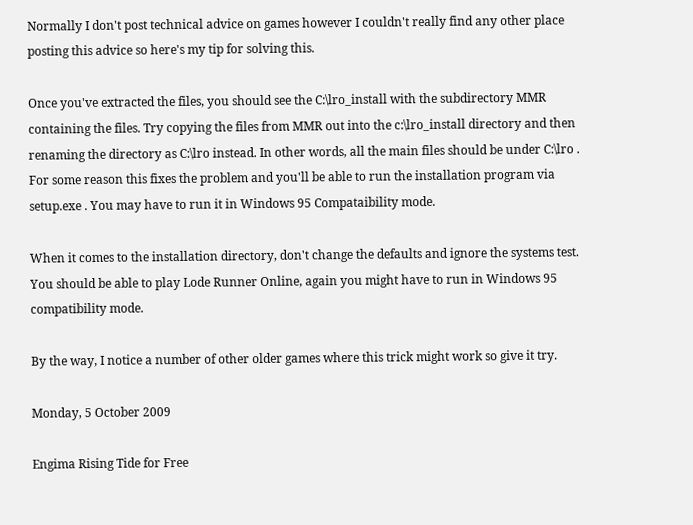Normally I don't post technical advice on games however I couldn't really find any other place posting this advice so here's my tip for solving this.

Once you've extracted the files, you should see the C:\lro_install with the subdirectory MMR containing the files. Try copying the files from MMR out into the c:\lro_install directory and then renaming the directory as C:\lro instead. In other words, all the main files should be under C:\lro . For some reason this fixes the problem and you'll be able to run the installation program via setup.exe . You may have to run it in Windows 95 Compataibility mode.

When it comes to the installation directory, don't change the defaults and ignore the systems test. You should be able to play Lode Runner Online, again you might have to run in Windows 95 compatibility mode.

By the way, I notice a number of other older games where this trick might work so give it try.

Monday, 5 October 2009

Engima Rising Tide for Free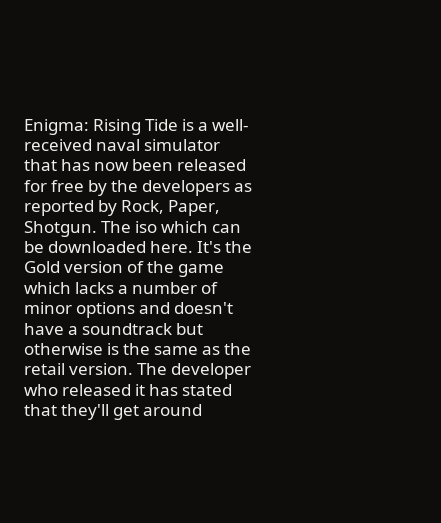Enigma: Rising Tide is a well-received naval simulator that has now been released for free by the developers as reported by Rock, Paper, Shotgun. The iso which can be downloaded here. It's the Gold version of the game which lacks a number of minor options and doesn't have a soundtrack but otherwise is the same as the retail version. The developer who released it has stated that they'll get around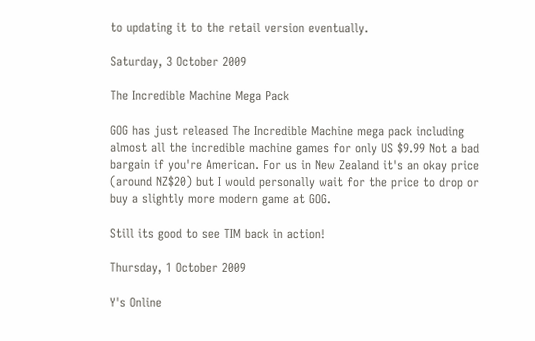to updating it to the retail version eventually.

Saturday, 3 October 2009

The Incredible Machine Mega Pack

GOG has just released The Incredible Machine mega pack including almost all the incredible machine games for only US $9.99 Not a bad bargain if you're American. For us in New Zealand it's an okay price (around NZ$20) but I would personally wait for the price to drop or buy a slightly more modern game at GOG.

Still its good to see TIM back in action!

Thursday, 1 October 2009

Y's Online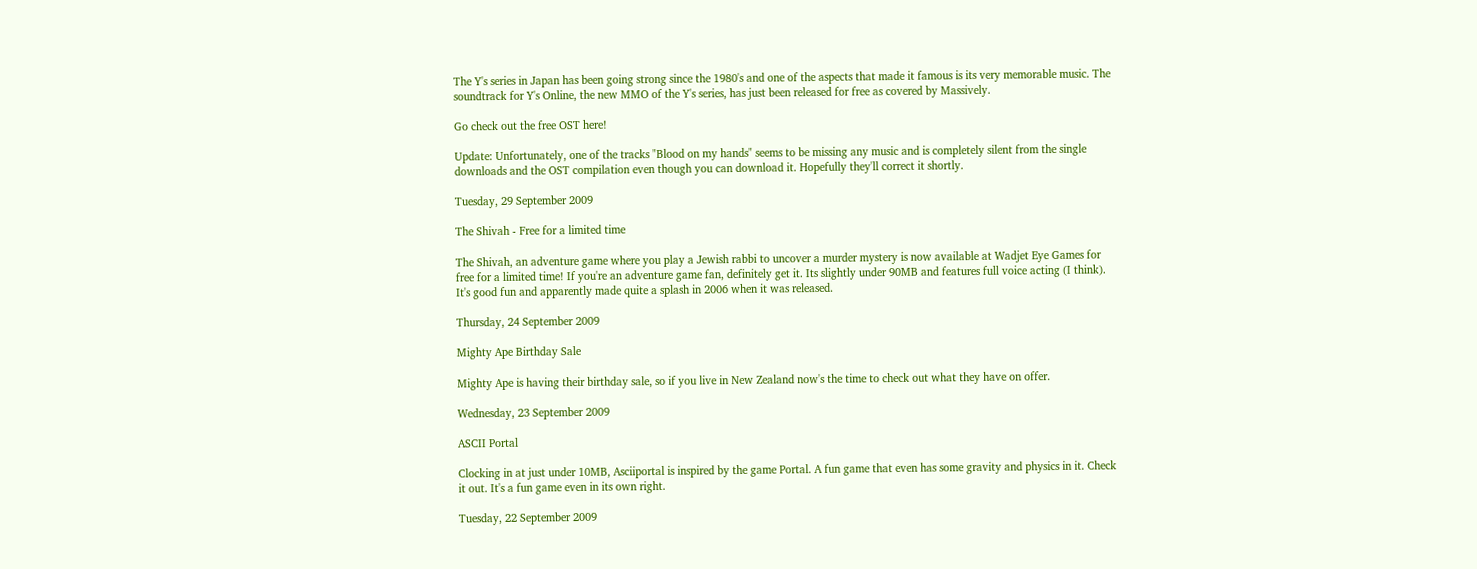The Y's series in Japan has been going strong since the 1980's and one of the aspects that made it famous is its very memorable music. The soundtrack for Y's Online, the new MMO of the Y's series, has just been released for free as covered by Massively.

Go check out the free OST here!

Update: Unfortunately, one of the tracks "Blood on my hands" seems to be missing any music and is completely silent from the single downloads and the OST compilation even though you can download it. Hopefully they'll correct it shortly.

Tuesday, 29 September 2009

The Shivah - Free for a limited time

The Shivah, an adventure game where you play a Jewish rabbi to uncover a murder mystery is now available at Wadjet Eye Games for free for a limited time! If you're an adventure game fan, definitely get it. Its slightly under 90MB and features full voice acting (I think). It's good fun and apparently made quite a splash in 2006 when it was released.

Thursday, 24 September 2009

Mighty Ape Birthday Sale

Mighty Ape is having their birthday sale, so if you live in New Zealand now's the time to check out what they have on offer.

Wednesday, 23 September 2009

ASCII Portal

Clocking in at just under 10MB, Asciiportal is inspired by the game Portal. A fun game that even has some gravity and physics in it. Check it out. It's a fun game even in its own right.

Tuesday, 22 September 2009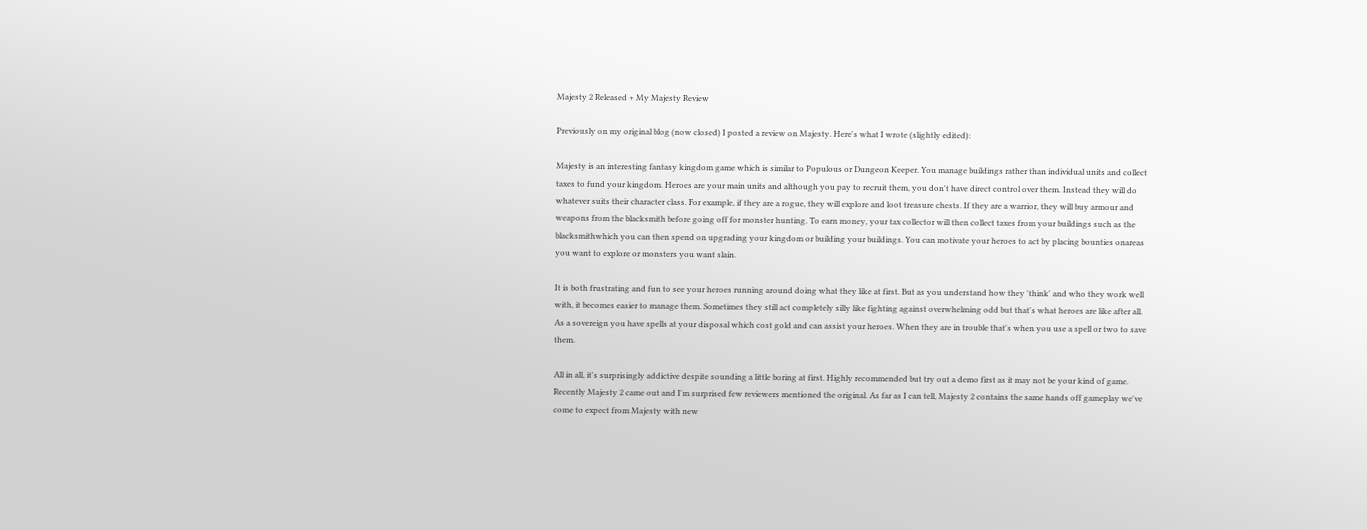Majesty 2 Released + My Majesty Review

Previously on my original blog (now closed) I posted a review on Majesty. Here's what I wrote (slightly edited):

Majesty is an interesting fantasy kingdom game which is similar to Populous or Dungeon Keeper. You manage buildings rather than individual units and collect taxes to fund your kingdom. Heroes are your main units and although you pay to recruit them, you don't have direct control over them. Instead they will do whatever suits their character class. For example, if they are a rogue, they will explore and loot treasure chests. If they are a warrior, they will buy armour and weapons from the blacksmith before going off for monster hunting. To earn money, your tax collector will then collect taxes from your buildings such as the blacksmithwhich you can then spend on upgrading your kingdom or building your buildings. You can motivate your heroes to act by placing bounties onareas you want to explore or monsters you want slain.

It is both frustrating and fun to see your heroes running around doing what they like at first. But as you understand how they 'think' and who they work well with, it becomes easier to manage them. Sometimes they still act completely silly like fighting against overwhelming odd but that's what heroes are like after all. As a sovereign you have spells at your disposal which cost gold and can assist your heroes. When they are in trouble that's when you use a spell or two to save them.

All in all, it's surprisingly addictive despite sounding a little boring at first. Highly recommended but try out a demo first as it may not be your kind of game.
Recently Majesty 2 came out and I'm surprised few reviewers mentioned the original. As far as I can tell, Majesty 2 contains the same hands off gameplay we've come to expect from Majesty with new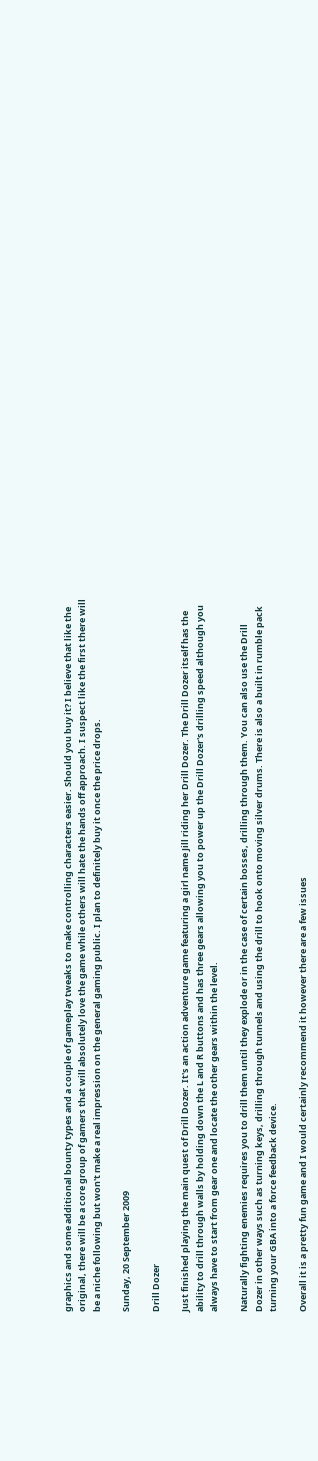graphics and some additional bounty types and a couple of gameplay tweaks to make controlling characters easier. Should you buy it? I believe that like the original, there will be a core group of gamers that will absolutely love the game while others will hate the hands off approach. I suspect like the first there will be a niche following but won't make a real impression on the general gaming public. I plan to definitely buy it once the price drops.

Sunday, 20 September 2009

Drill Dozer

Just finished playing the main quest of Drill Dozer. It's an action adventure game featuring a girl name Jill riding her Drill Dozer. The Drill Dozer itself has the ability to drill through walls by holding down the L and R buttons and has three gears allowing you to power up the Drill Dozer's drilling speed although you always have to start from gear one and locate the other gears within the level.

Naturally fighting enemies requires you to drill them until they explode or in the case of certain bosses, drilling through them. You can also use the Drill Dozer in other ways such as turning keys, drilling through tunnels and using the drill to hook onto moving silver drums. There is also a built in rumble pack turning your GBA into a force feedback device.

Overall it is a pretty fun game and I would certainly recommend it however there are a few issues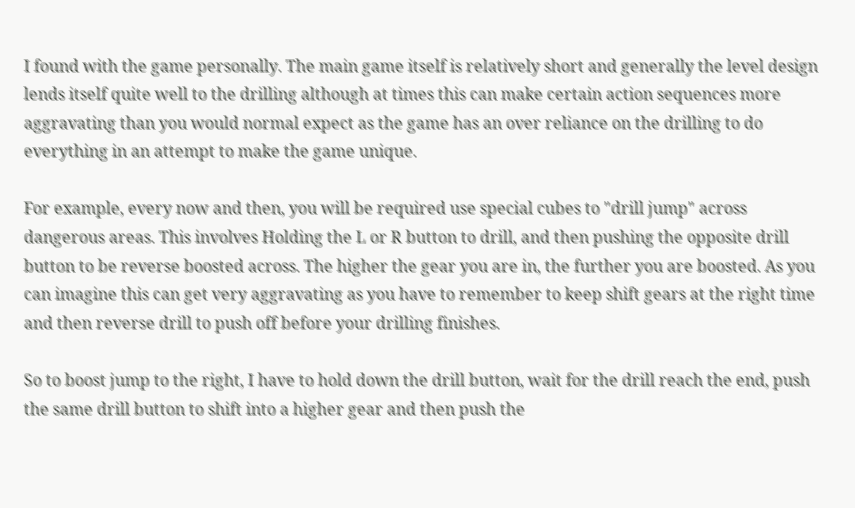I found with the game personally. The main game itself is relatively short and generally the level design lends itself quite well to the drilling although at times this can make certain action sequences more aggravating than you would normal expect as the game has an over reliance on the drilling to do everything in an attempt to make the game unique.

For example, every now and then, you will be required use special cubes to "drill jump" across dangerous areas. This involves Holding the L or R button to drill, and then pushing the opposite drill button to be reverse boosted across. The higher the gear you are in, the further you are boosted. As you can imagine this can get very aggravating as you have to remember to keep shift gears at the right time and then reverse drill to push off before your drilling finishes.

So to boost jump to the right, I have to hold down the drill button, wait for the drill reach the end, push the same drill button to shift into a higher gear and then push the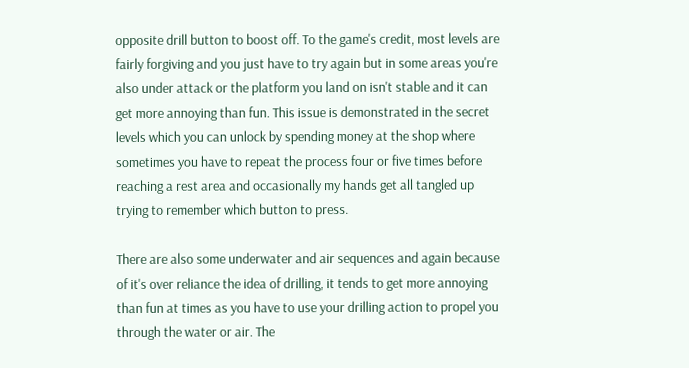opposite drill button to boost off. To the game's credit, most levels are fairly forgiving and you just have to try again but in some areas you're also under attack or the platform you land on isn't stable and it can get more annoying than fun. This issue is demonstrated in the secret levels which you can unlock by spending money at the shop where sometimes you have to repeat the process four or five times before reaching a rest area and occasionally my hands get all tangled up trying to remember which button to press.

There are also some underwater and air sequences and again because of it's over reliance the idea of drilling, it tends to get more annoying than fun at times as you have to use your drilling action to propel you through the water or air. The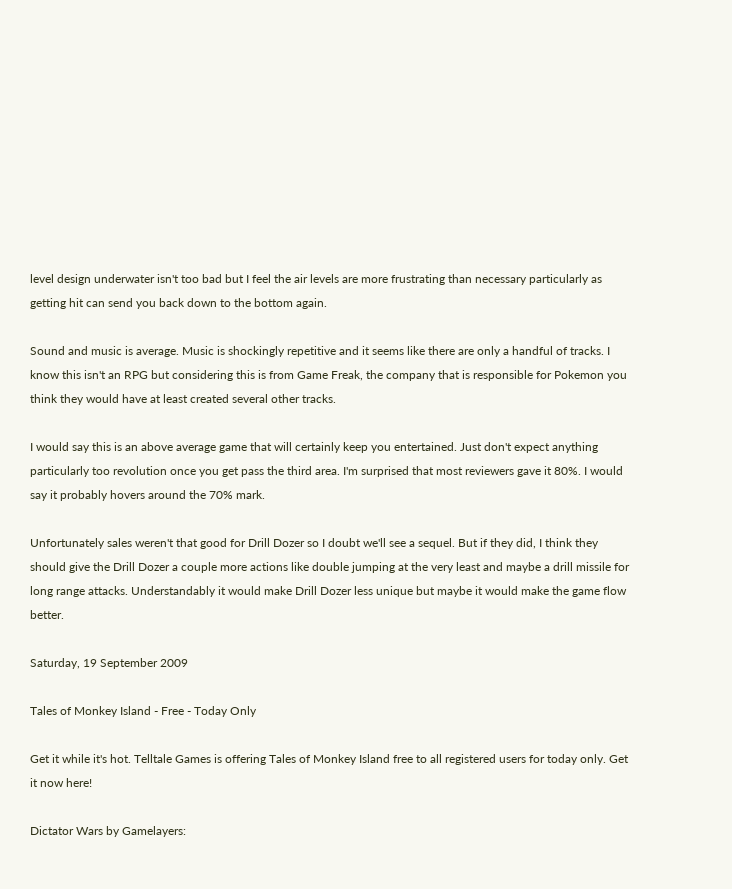level design underwater isn't too bad but I feel the air levels are more frustrating than necessary particularly as getting hit can send you back down to the bottom again.

Sound and music is average. Music is shockingly repetitive and it seems like there are only a handful of tracks. I know this isn't an RPG but considering this is from Game Freak, the company that is responsible for Pokemon you think they would have at least created several other tracks.

I would say this is an above average game that will certainly keep you entertained. Just don't expect anything particularly too revolution once you get pass the third area. I'm surprised that most reviewers gave it 80%. I would say it probably hovers around the 70% mark.

Unfortunately sales weren't that good for Drill Dozer so I doubt we'll see a sequel. But if they did, I think they should give the Drill Dozer a couple more actions like double jumping at the very least and maybe a drill missile for long range attacks. Understandably it would make Drill Dozer less unique but maybe it would make the game flow better.

Saturday, 19 September 2009

Tales of Monkey Island - Free - Today Only

Get it while it's hot. Telltale Games is offering Tales of Monkey Island free to all registered users for today only. Get it now here!

Dictator Wars by Gamelayers: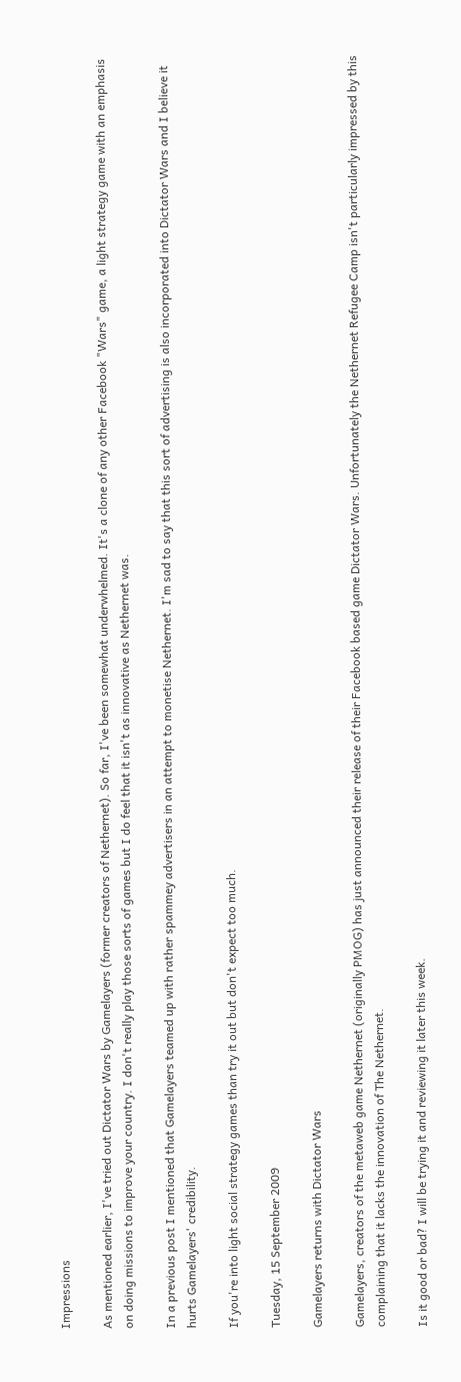Impressions

As mentioned earlier, I've tried out Dictator Wars by Gamelayers (former creators of Nethernet). So far, I've been somewhat underwhelmed. It's a clone of any other Facebook "Wars" game, a light strategy game with an emphasis on doing missions to improve your country. I don't really play those sorts of games but I do feel that it isn't as innovative as Nethernet was.

In a previous post I mentioned that Gamelayers teamed up with rather spammey advertisers in an attempt to monetise Nethernet. I'm sad to say that this sort of advertising is also incorporated into Dictator Wars and I believe it hurts Gamelayers' credibility.

If you're into light social strategy games than try it out but don't expect too much.

Tuesday, 15 September 2009

Gamelayers returns with Dictator Wars

Gamelayers, creators of the metaweb game Nethernet (originally PMOG) has just announced their release of their Facebook based game Dictator Wars. Unfortunately the Nethernet Refugee Camp isn't particularly impressed by this complaining that it lacks the innovation of The Nethernet.

Is it good or bad? I will be trying it and reviewing it later this week.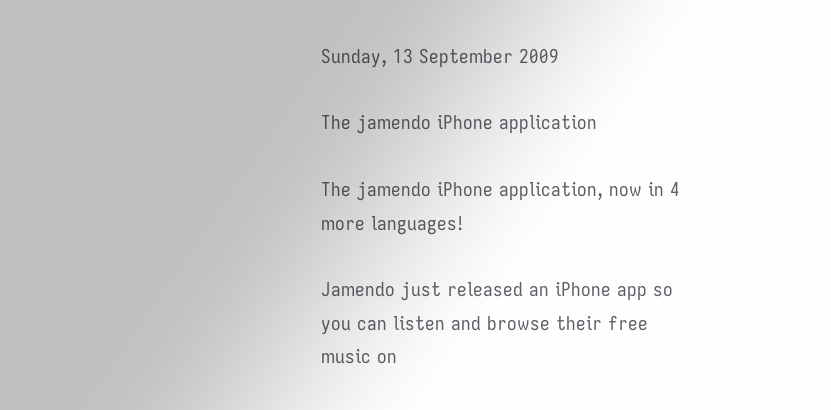Sunday, 13 September 2009

The jamendo iPhone application

The jamendo iPhone application, now in 4 more languages!

Jamendo just released an iPhone app so you can listen and browse their free music on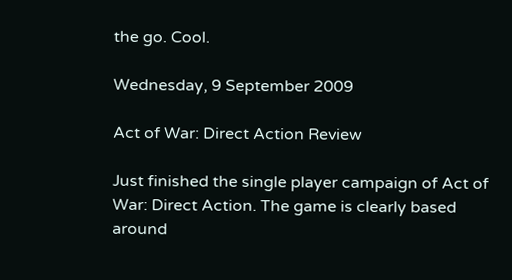the go. Cool.

Wednesday, 9 September 2009

Act of War: Direct Action Review

Just finished the single player campaign of Act of War: Direct Action. The game is clearly based around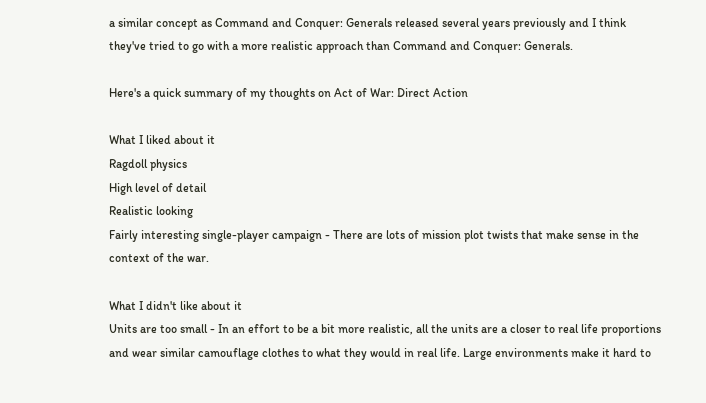a similar concept as Command and Conquer: Generals released several years previously and I think they've tried to go with a more realistic approach than Command and Conquer: Generals.

Here's a quick summary of my thoughts on Act of War: Direct Action

What I liked about it
Ragdoll physics
High level of detail
Realistic looking
Fairly interesting single-player campaign - There are lots of mission plot twists that make sense in the context of the war.

What I didn't like about it
Units are too small - In an effort to be a bit more realistic, all the units are a closer to real life proportions and wear similar camouflage clothes to what they would in real life. Large environments make it hard to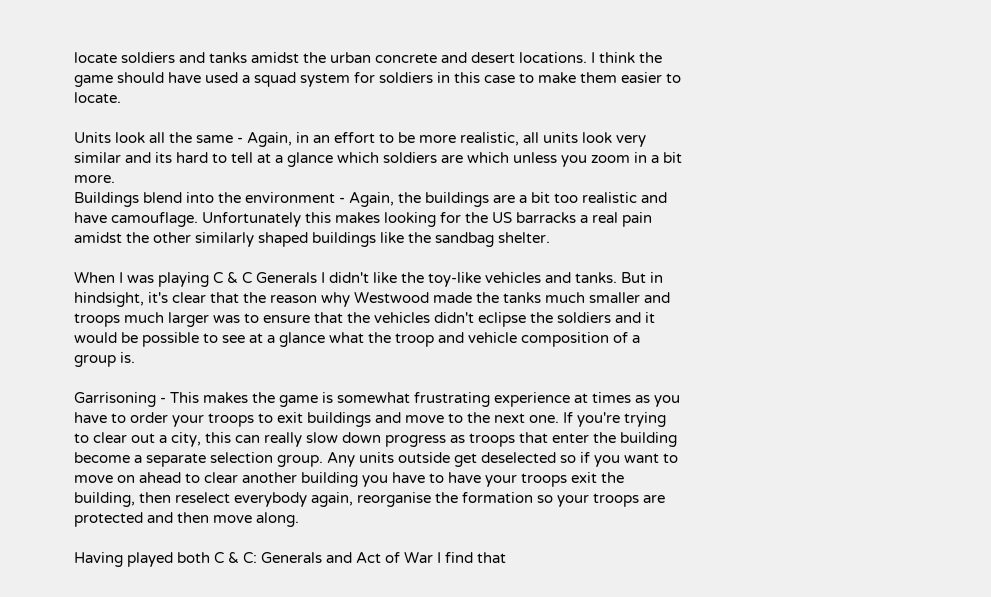locate soldiers and tanks amidst the urban concrete and desert locations. I think the game should have used a squad system for soldiers in this case to make them easier to locate.

Units look all the same - Again, in an effort to be more realistic, all units look very similar and its hard to tell at a glance which soldiers are which unless you zoom in a bit more.
Buildings blend into the environment - Again, the buildings are a bit too realistic and have camouflage. Unfortunately this makes looking for the US barracks a real pain amidst the other similarly shaped buildings like the sandbag shelter.

When I was playing C & C Generals I didn't like the toy-like vehicles and tanks. But in hindsight, it's clear that the reason why Westwood made the tanks much smaller and troops much larger was to ensure that the vehicles didn't eclipse the soldiers and it would be possible to see at a glance what the troop and vehicle composition of a group is.

Garrisoning - This makes the game is somewhat frustrating experience at times as you have to order your troops to exit buildings and move to the next one. If you're trying to clear out a city, this can really slow down progress as troops that enter the building become a separate selection group. Any units outside get deselected so if you want to move on ahead to clear another building you have to have your troops exit the building, then reselect everybody again, reorganise the formation so your troops are protected and then move along.

Having played both C & C: Generals and Act of War I find that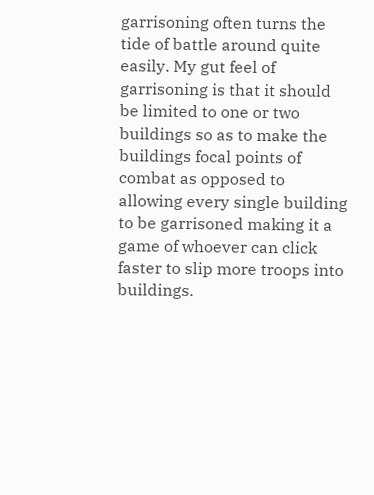garrisoning often turns the tide of battle around quite easily. My gut feel of garrisoning is that it should be limited to one or two buildings so as to make the buildings focal points of combat as opposed to allowing every single building to be garrisoned making it a game of whoever can click faster to slip more troops into buildings.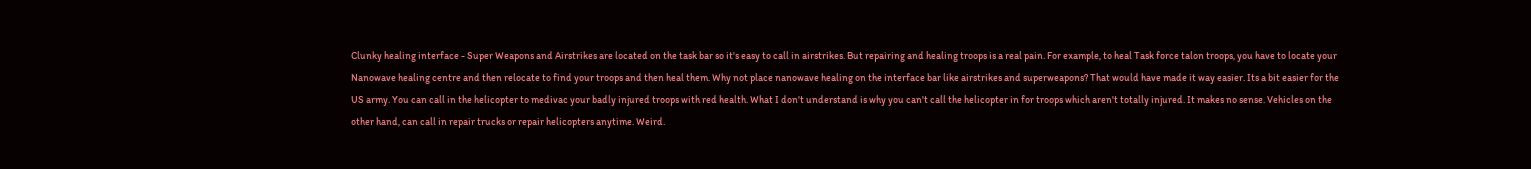Clunky healing interface - Super Weapons and Airstrikes are located on the task bar so it's easy to call in airstrikes. But repairing and healing troops is a real pain. For example, to heal Task force talon troops, you have to locate your Nanowave healing centre and then relocate to find your troops and then heal them. Why not place nanowave healing on the interface bar like airstrikes and superweapons? That would have made it way easier. Its a bit easier for the US army. You can call in the helicopter to medivac your badly injured troops with red health. What I don't understand is why you can't call the helicopter in for troops which aren't totally injured. It makes no sense. Vehicles on the other hand, can call in repair trucks or repair helicopters anytime. Weird.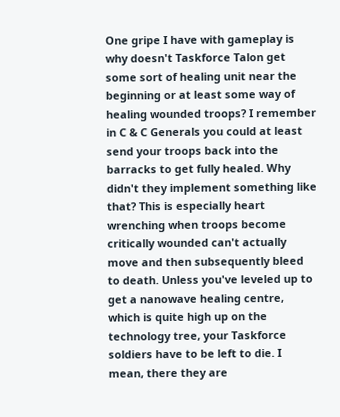One gripe I have with gameplay is why doesn't Taskforce Talon get some sort of healing unit near the beginning or at least some way of healing wounded troops? I remember in C & C Generals you could at least send your troops back into the barracks to get fully healed. Why didn't they implement something like that? This is especially heart wrenching when troops become critically wounded can't actually move and then subsequently bleed to death. Unless you've leveled up to get a nanowave healing centre, which is quite high up on the technology tree, your Taskforce soldiers have to be left to die. I mean, there they are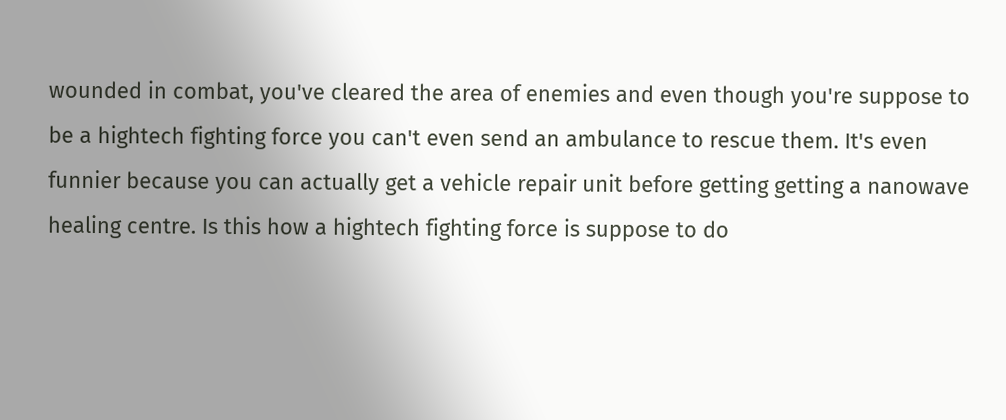wounded in combat, you've cleared the area of enemies and even though you're suppose to be a hightech fighting force you can't even send an ambulance to rescue them. It's even funnier because you can actually get a vehicle repair unit before getting getting a nanowave healing centre. Is this how a hightech fighting force is suppose to do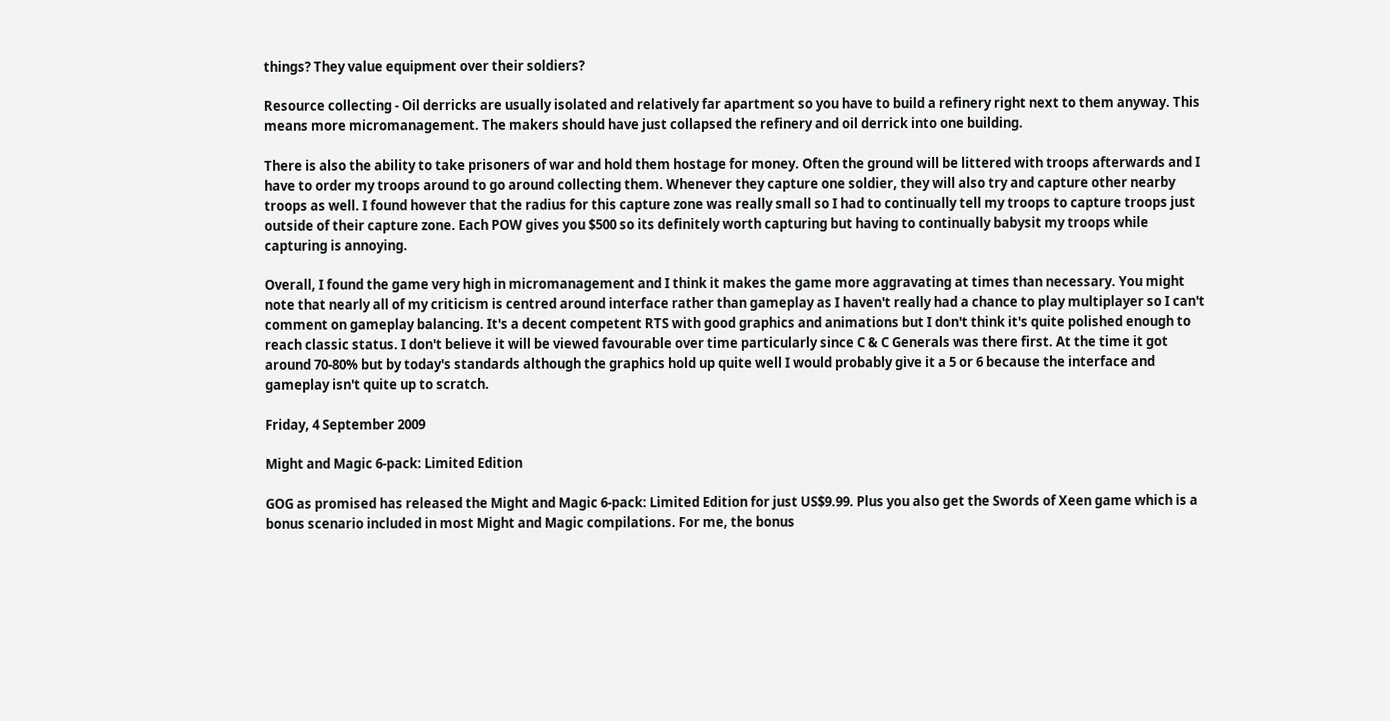things? They value equipment over their soldiers?

Resource collecting - Oil derricks are usually isolated and relatively far apartment so you have to build a refinery right next to them anyway. This means more micromanagement. The makers should have just collapsed the refinery and oil derrick into one building.

There is also the ability to take prisoners of war and hold them hostage for money. Often the ground will be littered with troops afterwards and I have to order my troops around to go around collecting them. Whenever they capture one soldier, they will also try and capture other nearby troops as well. I found however that the radius for this capture zone was really small so I had to continually tell my troops to capture troops just outside of their capture zone. Each POW gives you $500 so its definitely worth capturing but having to continually babysit my troops while capturing is annoying.

Overall, I found the game very high in micromanagement and I think it makes the game more aggravating at times than necessary. You might note that nearly all of my criticism is centred around interface rather than gameplay as I haven't really had a chance to play multiplayer so I can't comment on gameplay balancing. It's a decent competent RTS with good graphics and animations but I don't think it's quite polished enough to reach classic status. I don't believe it will be viewed favourable over time particularly since C & C Generals was there first. At the time it got around 70-80% but by today's standards although the graphics hold up quite well I would probably give it a 5 or 6 because the interface and gameplay isn't quite up to scratch.

Friday, 4 September 2009

Might and Magic 6-pack: Limited Edition

GOG as promised has released the Might and Magic 6-pack: Limited Edition for just US$9.99. Plus you also get the Swords of Xeen game which is a bonus scenario included in most Might and Magic compilations. For me, the bonus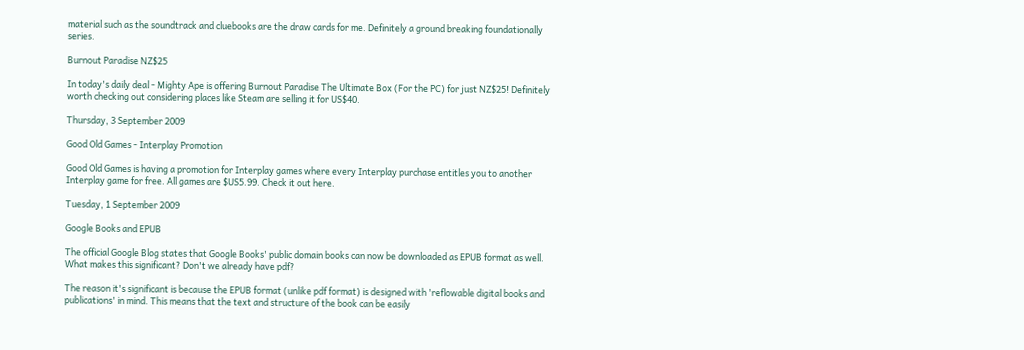material such as the soundtrack and cluebooks are the draw cards for me. Definitely a ground breaking foundationally series.

Burnout Paradise NZ$25

In today's daily deal - Mighty Ape is offering Burnout Paradise The Ultimate Box (For the PC) for just NZ$25! Definitely worth checking out considering places like Steam are selling it for US$40.

Thursday, 3 September 2009

Good Old Games - Interplay Promotion

Good Old Games is having a promotion for Interplay games where every Interplay purchase entitles you to another Interplay game for free. All games are $US5.99. Check it out here.

Tuesday, 1 September 2009

Google Books and EPUB

The official Google Blog states that Google Books' public domain books can now be downloaded as EPUB format as well. What makes this significant? Don't we already have pdf?

The reason it's significant is because the EPUB format (unlike pdf format) is designed with 'reflowable digital books and publications' in mind. This means that the text and structure of the book can be easily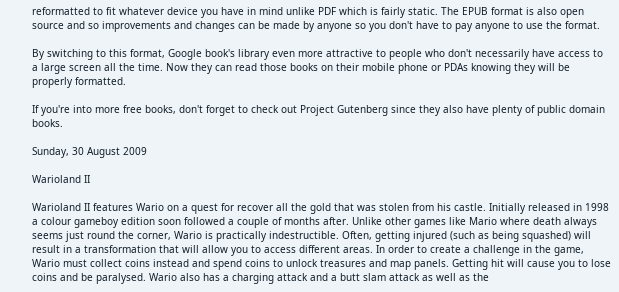reformatted to fit whatever device you have in mind unlike PDF which is fairly static. The EPUB format is also open source and so improvements and changes can be made by anyone so you don't have to pay anyone to use the format.

By switching to this format, Google book's library even more attractive to people who don't necessarily have access to a large screen all the time. Now they can read those books on their mobile phone or PDAs knowing they will be properly formatted.

If you're into more free books, don't forget to check out Project Gutenberg since they also have plenty of public domain books.

Sunday, 30 August 2009

Warioland II

Warioland II features Wario on a quest for recover all the gold that was stolen from his castle. Initially released in 1998 a colour gameboy edition soon followed a couple of months after. Unlike other games like Mario where death always seems just round the corner, Wario is practically indestructible. Often, getting injured (such as being squashed) will result in a transformation that will allow you to access different areas. In order to create a challenge in the game, Wario must collect coins instead and spend coins to unlock treasures and map panels. Getting hit will cause you to lose coins and be paralysed. Wario also has a charging attack and a butt slam attack as well as the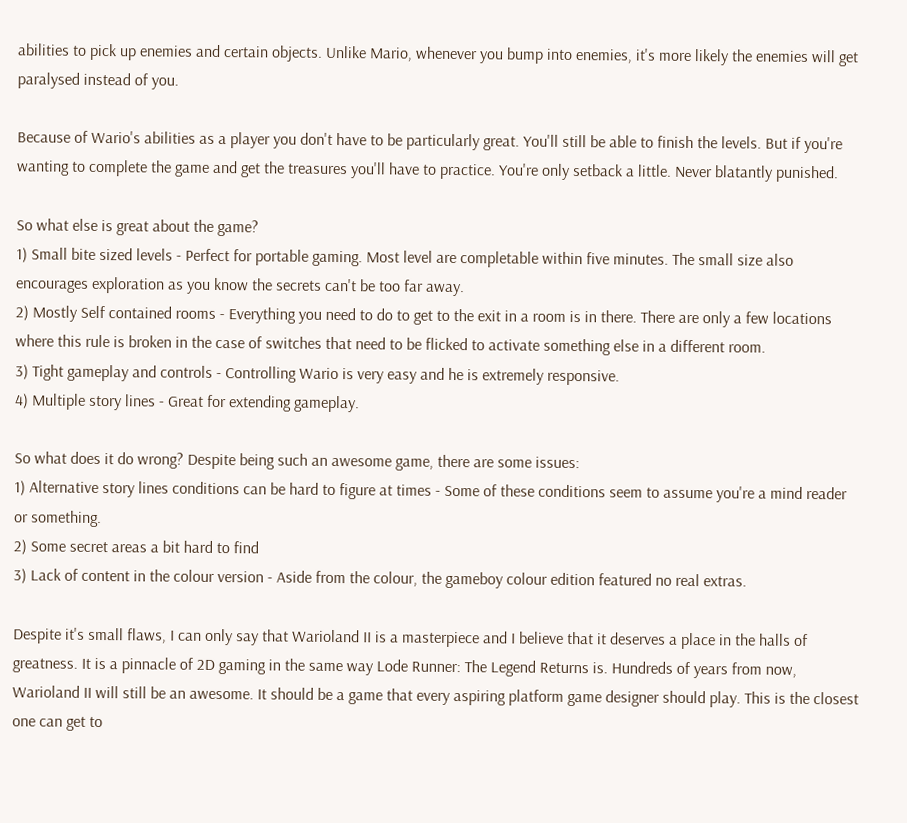abilities to pick up enemies and certain objects. Unlike Mario, whenever you bump into enemies, it's more likely the enemies will get paralysed instead of you.

Because of Wario's abilities as a player you don't have to be particularly great. You'll still be able to finish the levels. But if you're wanting to complete the game and get the treasures you'll have to practice. You're only setback a little. Never blatantly punished.

So what else is great about the game?
1) Small bite sized levels - Perfect for portable gaming. Most level are completable within five minutes. The small size also encourages exploration as you know the secrets can't be too far away.
2) Mostly Self contained rooms - Everything you need to do to get to the exit in a room is in there. There are only a few locations where this rule is broken in the case of switches that need to be flicked to activate something else in a different room.
3) Tight gameplay and controls - Controlling Wario is very easy and he is extremely responsive.
4) Multiple story lines - Great for extending gameplay.

So what does it do wrong? Despite being such an awesome game, there are some issues:
1) Alternative story lines conditions can be hard to figure at times - Some of these conditions seem to assume you're a mind reader or something.
2) Some secret areas a bit hard to find
3) Lack of content in the colour version - Aside from the colour, the gameboy colour edition featured no real extras.

Despite it's small flaws, I can only say that Warioland II is a masterpiece and I believe that it deserves a place in the halls of greatness. It is a pinnacle of 2D gaming in the same way Lode Runner: The Legend Returns is. Hundreds of years from now, Warioland II will still be an awesome. It should be a game that every aspiring platform game designer should play. This is the closest one can get to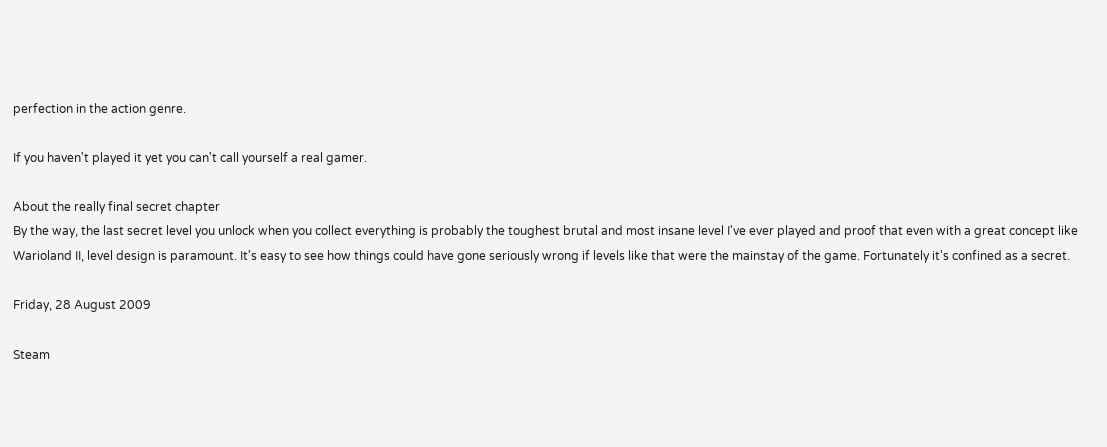perfection in the action genre.

If you haven't played it yet you can't call yourself a real gamer.

About the really final secret chapter
By the way, the last secret level you unlock when you collect everything is probably the toughest brutal and most insane level I've ever played and proof that even with a great concept like Warioland II, level design is paramount. It's easy to see how things could have gone seriously wrong if levels like that were the mainstay of the game. Fortunately it's confined as a secret.

Friday, 28 August 2009

Steam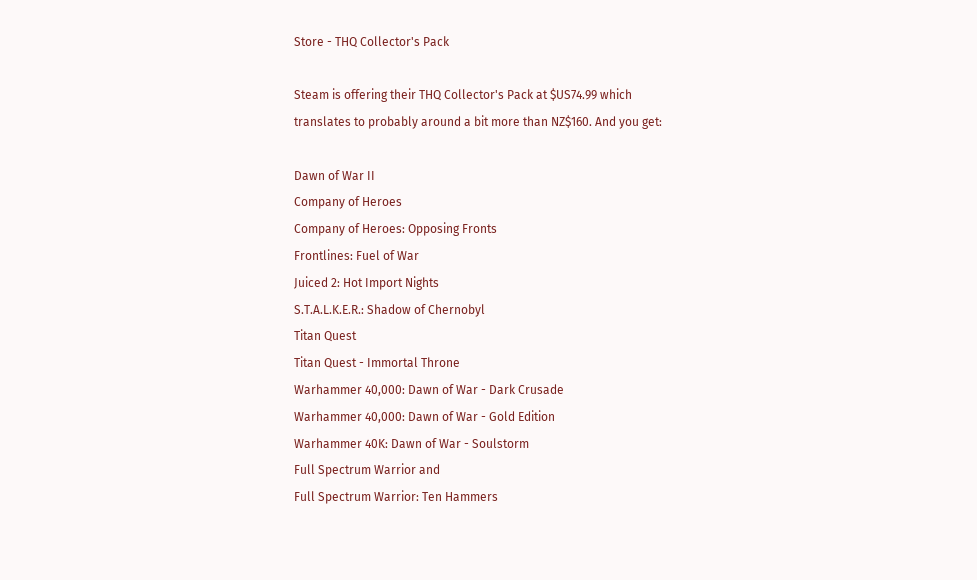Store - THQ Collector's Pack

Steam is offering their THQ Collector's Pack at $US74.99 which translates to probably around a bit more than NZ$160. And you get:

Dawn of War II
Company of Heroes
Company of Heroes: Opposing Fronts
Frontlines: Fuel of War
Juiced 2: Hot Import Nights
S.T.A.L.K.E.R.: Shadow of Chernobyl
Titan Quest
Titan Quest - Immortal Throne
Warhammer 40,000: Dawn of War - Dark Crusade
Warhammer 40,000: Dawn of War - Gold Edition
Warhammer 40K: Dawn of War - Soulstorm
Full Spectrum Warrior and
Full Spectrum Warrior: Ten Hammers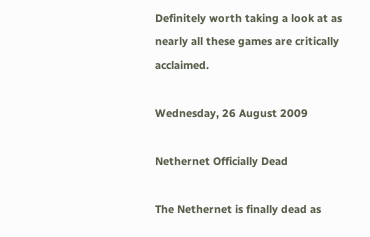Definitely worth taking a look at as nearly all these games are critically acclaimed.

Wednesday, 26 August 2009

Nethernet Officially Dead

The Nethernet is finally dead as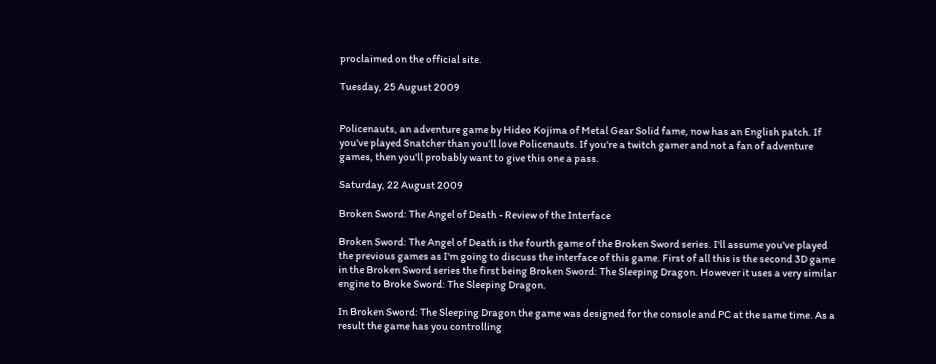proclaimed on the official site.

Tuesday, 25 August 2009


Policenauts, an adventure game by Hideo Kojima of Metal Gear Solid fame, now has an English patch. If you've played Snatcher than you'll love Policenauts. If you're a twitch gamer and not a fan of adventure games, then you'll probably want to give this one a pass.

Saturday, 22 August 2009

Broken Sword: The Angel of Death - Review of the Interface

Broken Sword: The Angel of Death is the fourth game of the Broken Sword series. I'll assume you've played the previous games as I'm going to discuss the interface of this game. First of all this is the second 3D game in the Broken Sword series the first being Broken Sword: The Sleeping Dragon. However it uses a very similar engine to Broke Sword: The Sleeping Dragon.

In Broken Sword: The Sleeping Dragon the game was designed for the console and PC at the same time. As a result the game has you controlling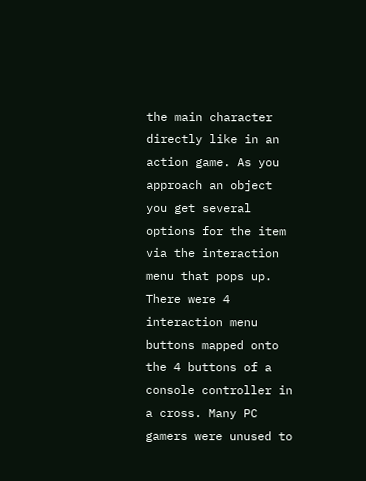the main character directly like in an action game. As you approach an object you get several options for the item via the interaction menu that pops up. There were 4 interaction menu buttons mapped onto the 4 buttons of a console controller in a cross. Many PC gamers were unused to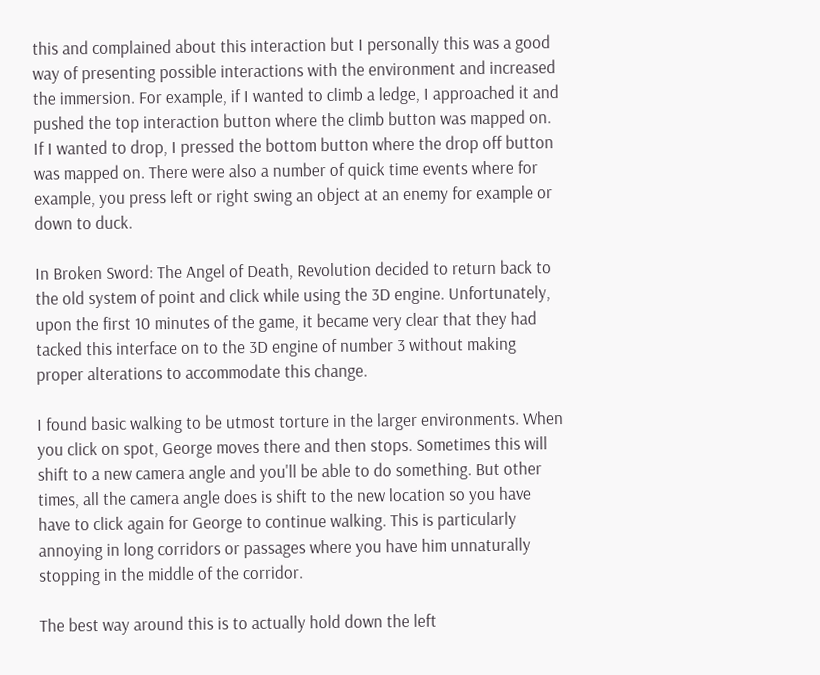this and complained about this interaction but I personally this was a good way of presenting possible interactions with the environment and increased the immersion. For example, if I wanted to climb a ledge, I approached it and pushed the top interaction button where the climb button was mapped on. If I wanted to drop, I pressed the bottom button where the drop off button was mapped on. There were also a number of quick time events where for example, you press left or right swing an object at an enemy for example or down to duck.

In Broken Sword: The Angel of Death, Revolution decided to return back to the old system of point and click while using the 3D engine. Unfortunately, upon the first 10 minutes of the game, it became very clear that they had tacked this interface on to the 3D engine of number 3 without making proper alterations to accommodate this change.

I found basic walking to be utmost torture in the larger environments. When you click on spot, George moves there and then stops. Sometimes this will shift to a new camera angle and you'll be able to do something. But other times, all the camera angle does is shift to the new location so you have have to click again for George to continue walking. This is particularly annoying in long corridors or passages where you have him unnaturally stopping in the middle of the corridor.

The best way around this is to actually hold down the left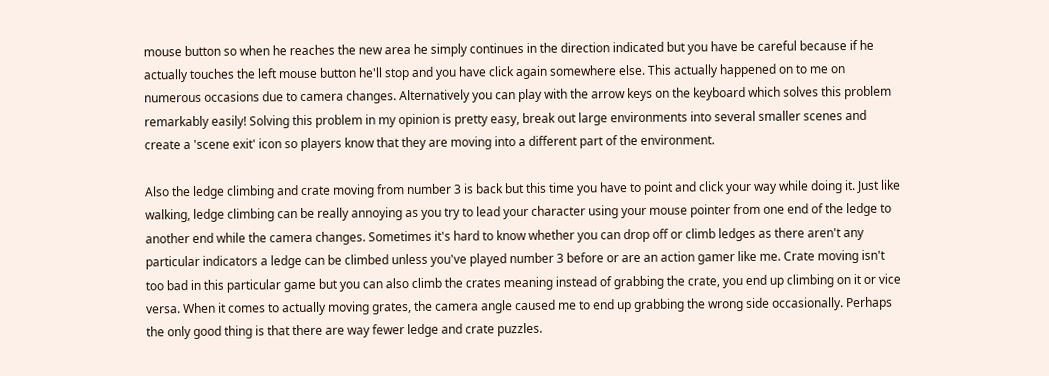mouse button so when he reaches the new area he simply continues in the direction indicated but you have be careful because if he actually touches the left mouse button he'll stop and you have click again somewhere else. This actually happened on to me on numerous occasions due to camera changes. Alternatively you can play with the arrow keys on the keyboard which solves this problem remarkably easily! Solving this problem in my opinion is pretty easy, break out large environments into several smaller scenes and create a 'scene exit' icon so players know that they are moving into a different part of the environment.

Also the ledge climbing and crate moving from number 3 is back but this time you have to point and click your way while doing it. Just like walking, ledge climbing can be really annoying as you try to lead your character using your mouse pointer from one end of the ledge to another end while the camera changes. Sometimes it's hard to know whether you can drop off or climb ledges as there aren't any particular indicators a ledge can be climbed unless you've played number 3 before or are an action gamer like me. Crate moving isn't too bad in this particular game but you can also climb the crates meaning instead of grabbing the crate, you end up climbing on it or vice versa. When it comes to actually moving grates, the camera angle caused me to end up grabbing the wrong side occasionally. Perhaps the only good thing is that there are way fewer ledge and crate puzzles.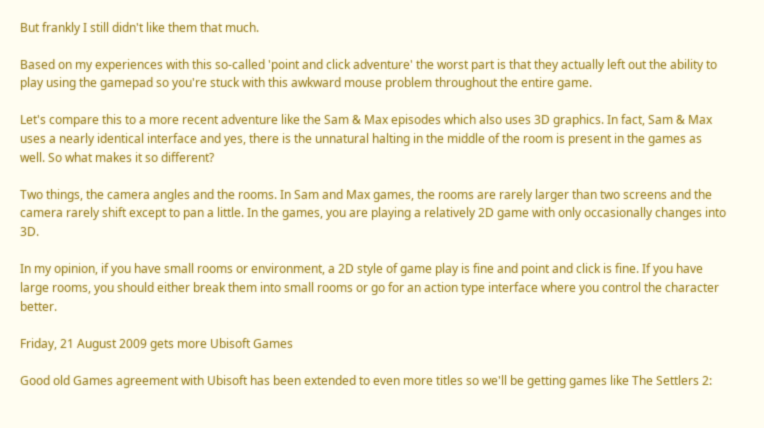But frankly I still didn't like them that much.

Based on my experiences with this so-called 'point and click adventure' the worst part is that they actually left out the ability to play using the gamepad so you're stuck with this awkward mouse problem throughout the entire game.

Let's compare this to a more recent adventure like the Sam & Max episodes which also uses 3D graphics. In fact, Sam & Max uses a nearly identical interface and yes, there is the unnatural halting in the middle of the room is present in the games as well. So what makes it so different?

Two things, the camera angles and the rooms. In Sam and Max games, the rooms are rarely larger than two screens and the camera rarely shift except to pan a little. In the games, you are playing a relatively 2D game with only occasionally changes into 3D.

In my opinion, if you have small rooms or environment, a 2D style of game play is fine and point and click is fine. If you have large rooms, you should either break them into small rooms or go for an action type interface where you control the character better.

Friday, 21 August 2009 gets more Ubisoft Games

Good old Games agreement with Ubisoft has been extended to even more titles so we'll be getting games like The Settlers 2: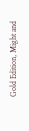Gold Edition, Might and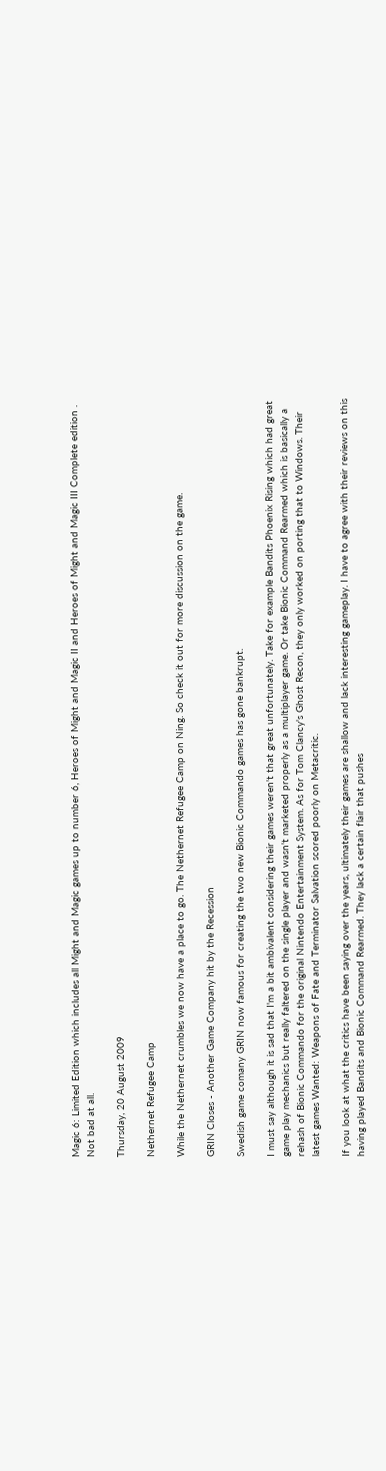Magic 6: Limited Edition which includes all Might and Magic games up to number 6, Heroes of Might and Magic II and Heroes of Might and Magic III Complete edition . Not bad at all.

Thursday, 20 August 2009

Nethernet Refugee Camp

While the Nethernet crumbles we now have a place to go. The Nethernet Refugee Camp on Ning. So check it out for more discussion on the game.

GRIN Closes - Another Game Company hit by the Recession

Swedish game comany GRIN now famous for creating the two new Bionic Commando games has gone bankrupt.

I must say although it is sad that I'm a bit ambivalent considering their games weren't that great unfortunately. Take for example Bandits Phoenix Rising which had great game play mechanics but really faltered on the single player and wasn't marketed properly as a multiplayer game. Or take Bionic Command Rearmed which is basically a rehash of Bionic Commando for the original Nintendo Entertainment System. As for Tom Clancy's Ghost Recon, they only worked on porting that to Windows. Their latest games Wanted: Weapons of Fate and Terminator Salvation scored poorly on Metacritic.

If you look at what the critics have been saying over the years, ultimately their games are shallow and lack interesting gameplay. I have to agree with their reviews on this having played Bandits and Bionic Command Rearmed. They lack a certain flair that pushes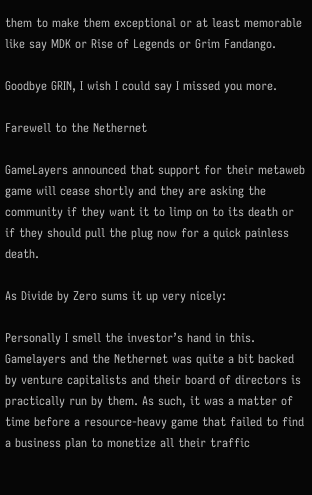them to make them exceptional or at least memorable like say MDK or Rise of Legends or Grim Fandango.

Goodbye GRIN, I wish I could say I missed you more.

Farewell to the Nethernet

GameLayers announced that support for their metaweb game will cease shortly and they are asking the community if they want it to limp on to its death or if they should pull the plug now for a quick painless death.

As Divide by Zero sums it up very nicely:

Personally I smell the investor’s hand in this. Gamelayers and the Nethernet was quite a bit backed by venture capitalists and their board of directors is practically run by them. As such, it was a matter of time before a resource-heavy game that failed to find a business plan to monetize all their traffic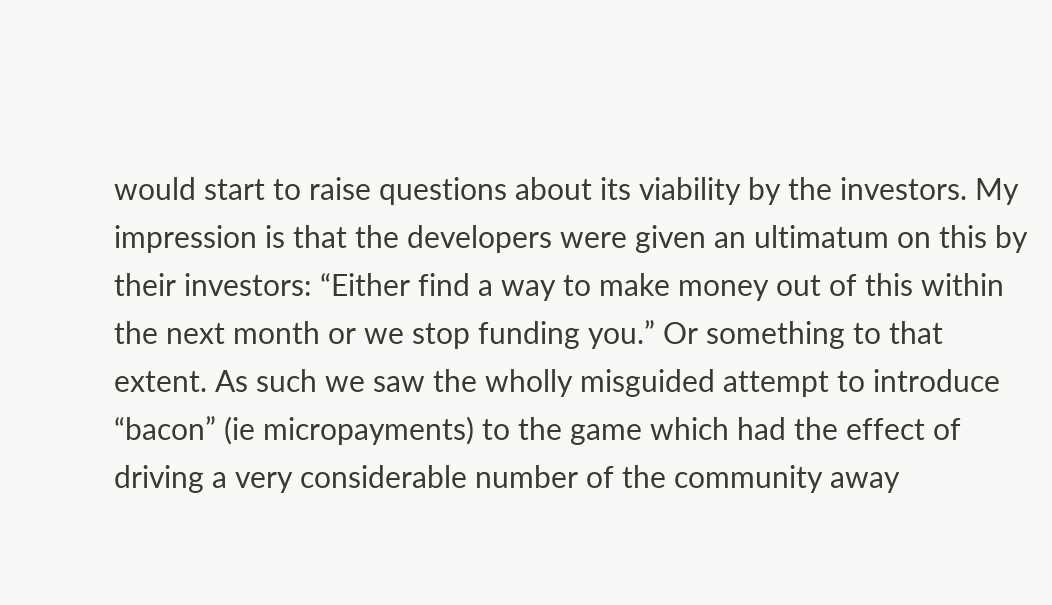would start to raise questions about its viability by the investors. My impression is that the developers were given an ultimatum on this by their investors: “Either find a way to make money out of this within the next month or we stop funding you.” Or something to that extent. As such we saw the wholly misguided attempt to introduce “bacon” (ie micropayments) to the game which had the effect of driving a very considerable number of the community away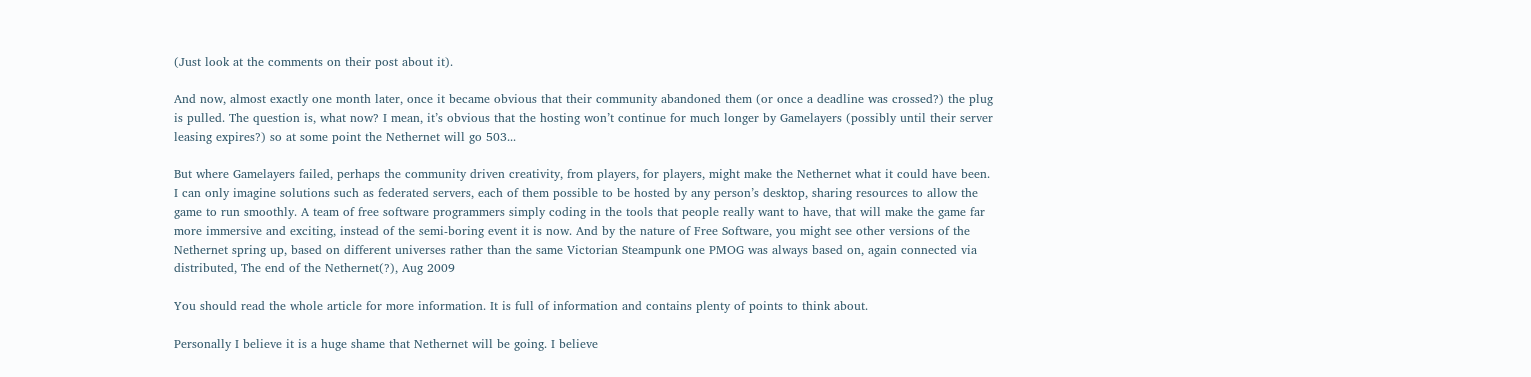(Just look at the comments on their post about it).

And now, almost exactly one month later, once it became obvious that their community abandoned them (or once a deadline was crossed?) the plug is pulled. The question is, what now? I mean, it’s obvious that the hosting won’t continue for much longer by Gamelayers (possibly until their server leasing expires?) so at some point the Nethernet will go 503...

But where Gamelayers failed, perhaps the community driven creativity, from players, for players, might make the Nethernet what it could have been. I can only imagine solutions such as federated servers, each of them possible to be hosted by any person’s desktop, sharing resources to allow the game to run smoothly. A team of free software programmers simply coding in the tools that people really want to have, that will make the game far more immersive and exciting, instead of the semi-boring event it is now. And by the nature of Free Software, you might see other versions of the Nethernet spring up, based on different universes rather than the same Victorian Steampunk one PMOG was always based on, again connected via distributed, The end of the Nethernet(?), Aug 2009

You should read the whole article for more information. It is full of information and contains plenty of points to think about.

Personally I believe it is a huge shame that Nethernet will be going. I believe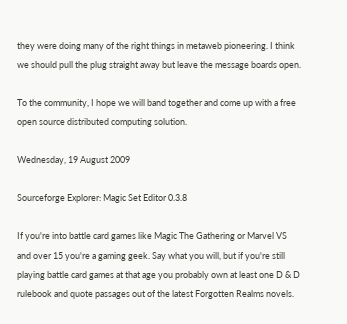they were doing many of the right things in metaweb pioneering. I think we should pull the plug straight away but leave the message boards open.

To the community, I hope we will band together and come up with a free open source distributed computing solution.

Wednesday, 19 August 2009

Sourceforge Explorer: Magic Set Editor 0.3.8

If you're into battle card games like Magic The Gathering or Marvel VS and over 15 you're a gaming geek. Say what you will, but if you're still playing battle card games at that age you probably own at least one D & D rulebook and quote passages out of the latest Forgotten Realms novels.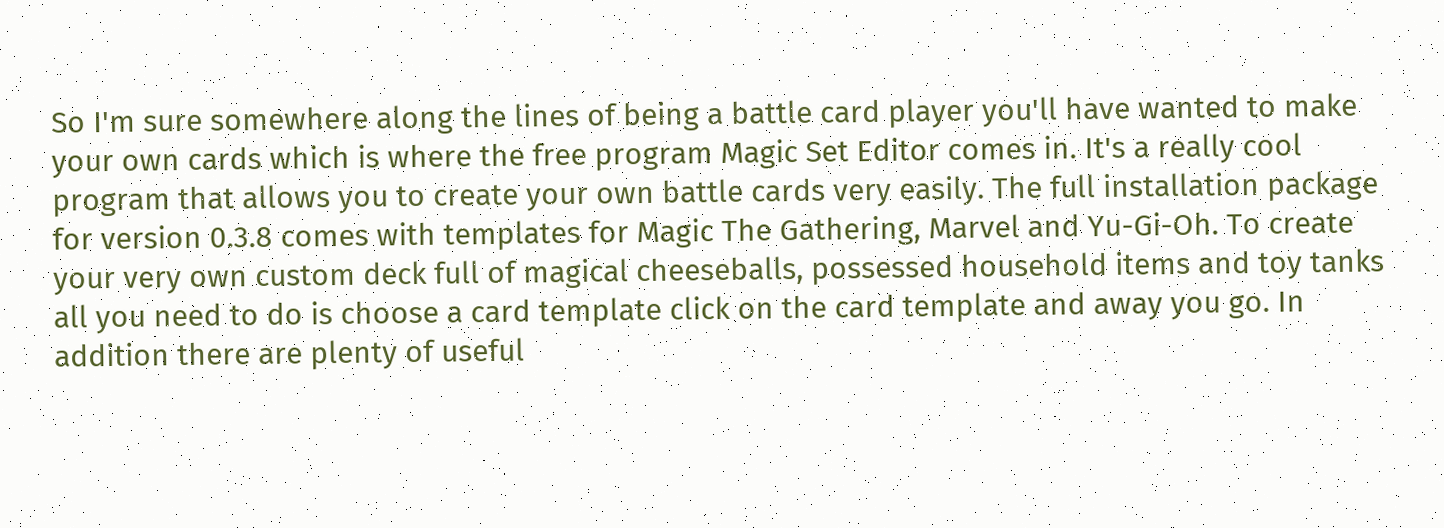So I'm sure somewhere along the lines of being a battle card player you'll have wanted to make your own cards which is where the free program Magic Set Editor comes in. It's a really cool program that allows you to create your own battle cards very easily. The full installation package for version 0.3.8 comes with templates for Magic The Gathering, Marvel and Yu-Gi-Oh. To create your very own custom deck full of magical cheeseballs, possessed household items and toy tanks all you need to do is choose a card template click on the card template and away you go. In addition there are plenty of useful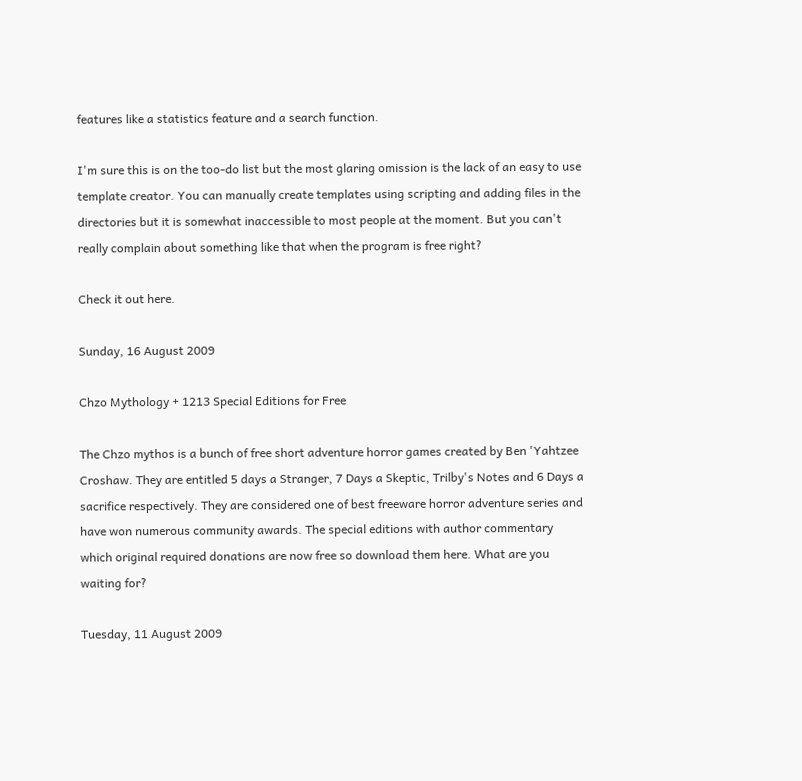features like a statistics feature and a search function.

I'm sure this is on the too-do list but the most glaring omission is the lack of an easy to use template creator. You can manually create templates using scripting and adding files in the directories but it is somewhat inaccessible to most people at the moment. But you can't really complain about something like that when the program is free right?

Check it out here.

Sunday, 16 August 2009

Chzo Mythology + 1213 Special Editions for Free

The Chzo mythos is a bunch of free short adventure horror games created by Ben 'Yahtzee Croshaw. They are entitled 5 days a Stranger, 7 Days a Skeptic, Trilby's Notes and 6 Days a sacrifice respectively. They are considered one of best freeware horror adventure series and have won numerous community awards. The special editions with author commentary which original required donations are now free so download them here. What are you waiting for?

Tuesday, 11 August 2009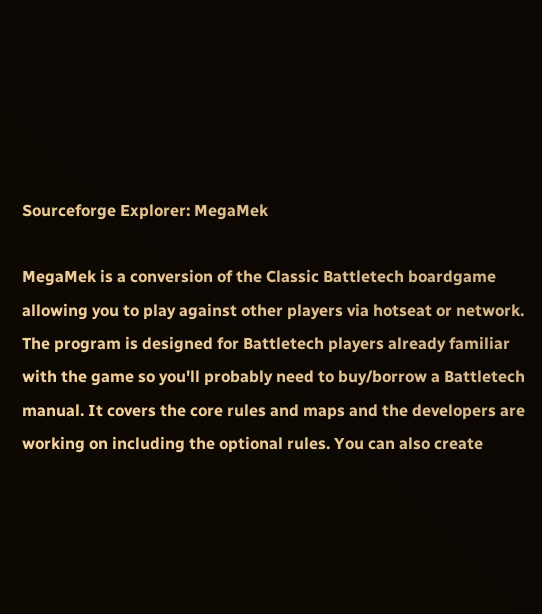Sourceforge Explorer: MegaMek

MegaMek is a conversion of the Classic Battletech boardgame allowing you to play against other players via hotseat or network. The program is designed for Battletech players already familiar with the game so you'll probably need to buy/borrow a Battletech manual. It covers the core rules and maps and the developers are working on including the optional rules. You can also create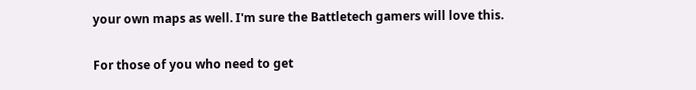your own maps as well. I'm sure the Battletech gamers will love this.

For those of you who need to get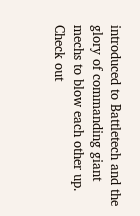introduced to Battletech and the glory of commanding giant mechs to blow each other up. Check out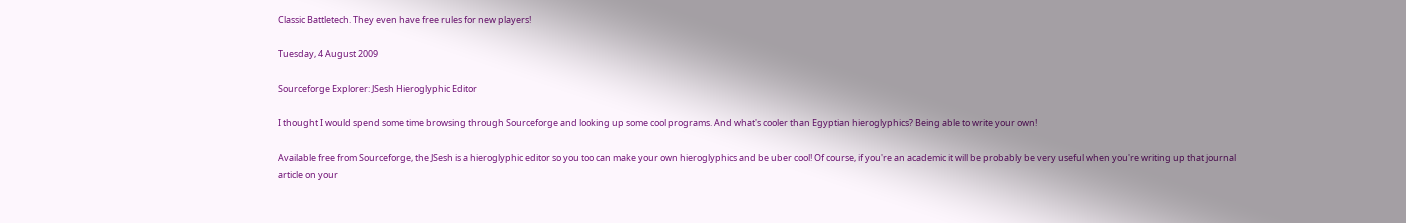Classic Battletech. They even have free rules for new players!

Tuesday, 4 August 2009

Sourceforge Explorer: JSesh Hieroglyphic Editor

I thought I would spend some time browsing through Sourceforge and looking up some cool programs. And what's cooler than Egyptian hieroglyphics? Being able to write your own!

Available free from Sourceforge, the JSesh is a hieroglyphic editor so you too can make your own hieroglyphics and be uber cool! Of course, if you're an academic it will be probably be very useful when you're writing up that journal article on your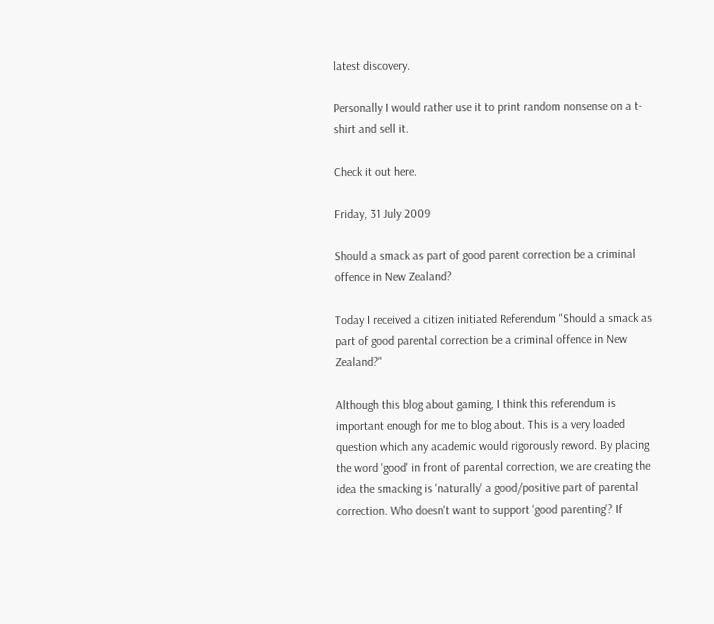latest discovery.

Personally I would rather use it to print random nonsense on a t-shirt and sell it.

Check it out here.

Friday, 31 July 2009

Should a smack as part of good parent correction be a criminal offence in New Zealand?

Today I received a citizen initiated Referendum "Should a smack as part of good parental correction be a criminal offence in New Zealand?"

Although this blog about gaming, I think this referendum is important enough for me to blog about. This is a very loaded question which any academic would rigorously reword. By placing the word 'good' in front of parental correction, we are creating the idea the smacking is 'naturally' a good/positive part of parental correction. Who doesn't want to support 'good parenting'? If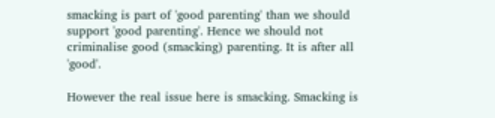smacking is part of 'good parenting' than we should support 'good parenting'. Hence we should not criminalise good (smacking) parenting. It is after all 'good'.

However the real issue here is smacking. Smacking is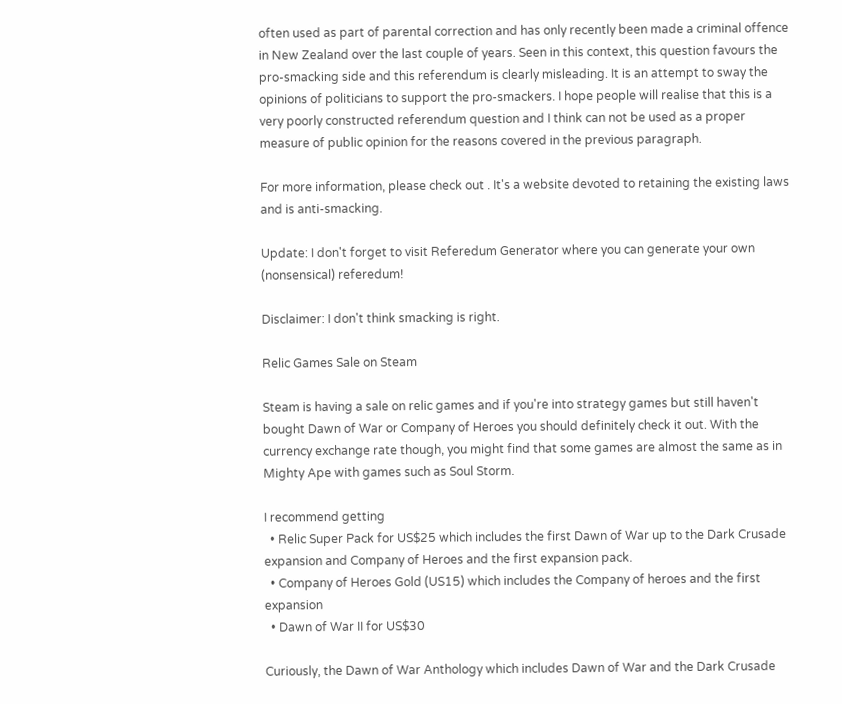often used as part of parental correction and has only recently been made a criminal offence in New Zealand over the last couple of years. Seen in this context, this question favours the pro-smacking side and this referendum is clearly misleading. It is an attempt to sway the opinions of politicians to support the pro-smackers. I hope people will realise that this is a very poorly constructed referendum question and I think can not be used as a proper measure of public opinion for the reasons covered in the previous paragraph.

For more information, please check out . It's a website devoted to retaining the existing laws and is anti-smacking.

Update: I don't forget to visit Referedum Generator where you can generate your own (nonsensical) referedum!

Disclaimer: I don't think smacking is right.

Relic Games Sale on Steam

Steam is having a sale on relic games and if you're into strategy games but still haven't bought Dawn of War or Company of Heroes you should definitely check it out. With the currency exchange rate though, you might find that some games are almost the same as in Mighty Ape with games such as Soul Storm.

I recommend getting
  • Relic Super Pack for US$25 which includes the first Dawn of War up to the Dark Crusade expansion and Company of Heroes and the first expansion pack.
  • Company of Heroes Gold (US15) which includes the Company of heroes and the first expansion
  • Dawn of War II for US$30

Curiously, the Dawn of War Anthology which includes Dawn of War and the Dark Crusade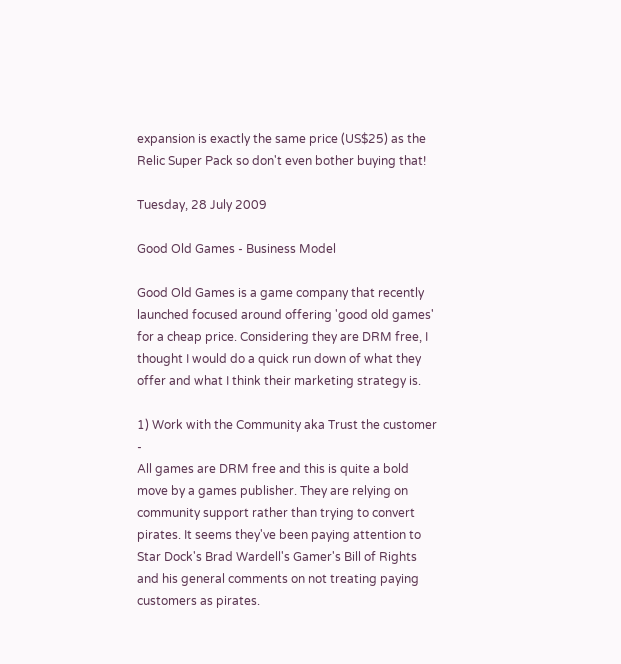expansion is exactly the same price (US$25) as the Relic Super Pack so don't even bother buying that!

Tuesday, 28 July 2009

Good Old Games - Business Model

Good Old Games is a game company that recently launched focused around offering 'good old games' for a cheap price. Considering they are DRM free, I thought I would do a quick run down of what they offer and what I think their marketing strategy is.

1) Work with the Community aka Trust the customer -
All games are DRM free and this is quite a bold move by a games publisher. They are relying on community support rather than trying to convert pirates. It seems they've been paying attention to Star Dock's Brad Wardell's Gamer's Bill of Rights and his general comments on not treating paying customers as pirates.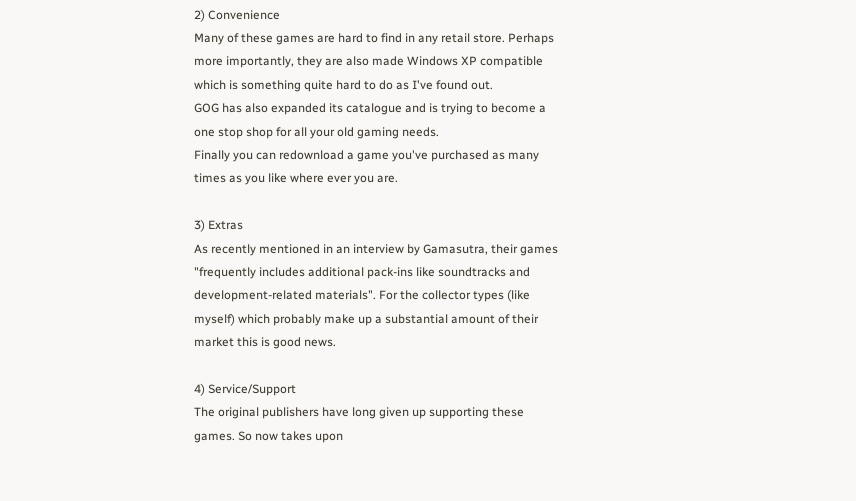2) Convenience
Many of these games are hard to find in any retail store. Perhaps more importantly, they are also made Windows XP compatible which is something quite hard to do as I've found out.
GOG has also expanded its catalogue and is trying to become a one stop shop for all your old gaming needs.
Finally you can redownload a game you've purchased as many times as you like where ever you are.

3) Extras
As recently mentioned in an interview by Gamasutra, their games "frequently includes additional pack-ins like soundtracks and development-related materials". For the collector types (like myself) which probably make up a substantial amount of their market this is good news.

4) Service/Support
The original publishers have long given up supporting these games. So now takes upon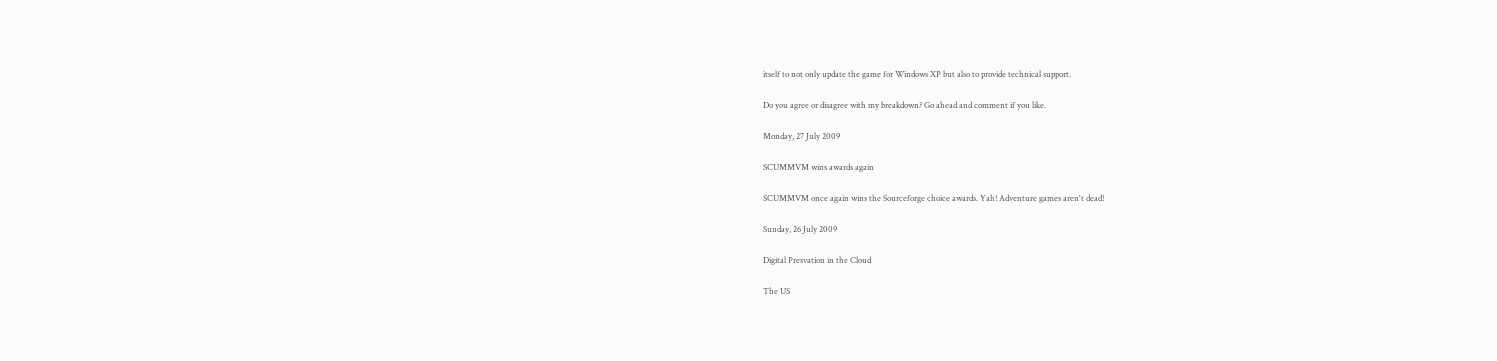itself to not only update the game for Windows XP but also to provide technical support.

Do you agree or disagree with my breakdown? Go ahead and comment if you like.

Monday, 27 July 2009

SCUMMVM wins awards again

SCUMMVM once again wins the Sourceforge choice awards. Yah! Adventure games aren't dead!

Sunday, 26 July 2009

Digital Presvation in the Cloud

The US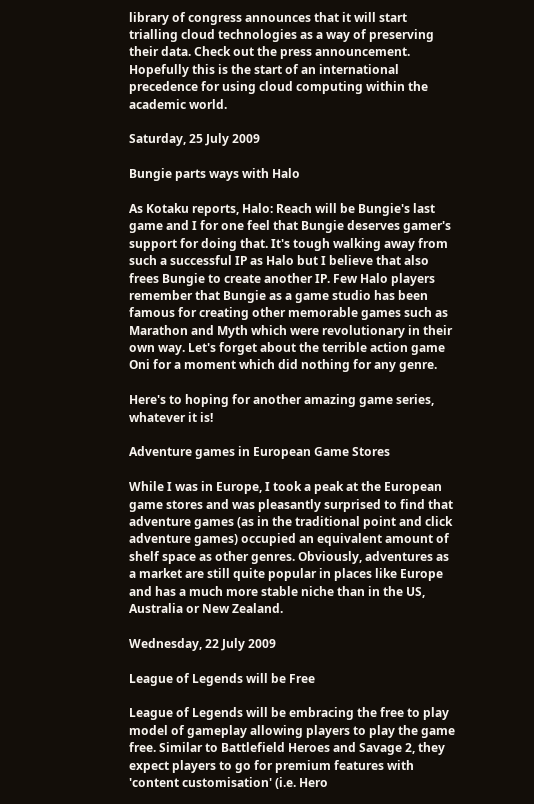library of congress announces that it will start trialling cloud technologies as a way of preserving their data. Check out the press announcement. Hopefully this is the start of an international precedence for using cloud computing within the academic world.

Saturday, 25 July 2009

Bungie parts ways with Halo

As Kotaku reports, Halo: Reach will be Bungie's last game and I for one feel that Bungie deserves gamer's support for doing that. It's tough walking away from such a successful IP as Halo but I believe that also frees Bungie to create another IP. Few Halo players remember that Bungie as a game studio has been famous for creating other memorable games such as Marathon and Myth which were revolutionary in their own way. Let's forget about the terrible action game Oni for a moment which did nothing for any genre.

Here's to hoping for another amazing game series, whatever it is!

Adventure games in European Game Stores

While I was in Europe, I took a peak at the European game stores and was pleasantly surprised to find that adventure games (as in the traditional point and click adventure games) occupied an equivalent amount of shelf space as other genres. Obviously, adventures as a market are still quite popular in places like Europe and has a much more stable niche than in the US, Australia or New Zealand.

Wednesday, 22 July 2009

League of Legends will be Free

League of Legends will be embracing the free to play model of gameplay allowing players to play the game free. Similar to Battlefield Heroes and Savage 2, they expect players to go for premium features with 'content customisation' (i.e. Hero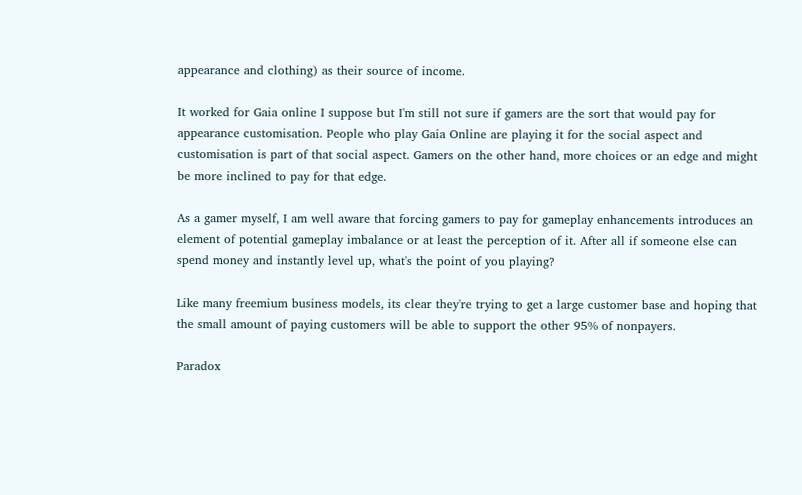appearance and clothing) as their source of income.

It worked for Gaia online I suppose but I'm still not sure if gamers are the sort that would pay for appearance customisation. People who play Gaia Online are playing it for the social aspect and customisation is part of that social aspect. Gamers on the other hand, more choices or an edge and might be more inclined to pay for that edge.

As a gamer myself, I am well aware that forcing gamers to pay for gameplay enhancements introduces an element of potential gameplay imbalance or at least the perception of it. After all if someone else can spend money and instantly level up, what's the point of you playing?

Like many freemium business models, its clear they're trying to get a large customer base and hoping that the small amount of paying customers will be able to support the other 95% of nonpayers.

Paradox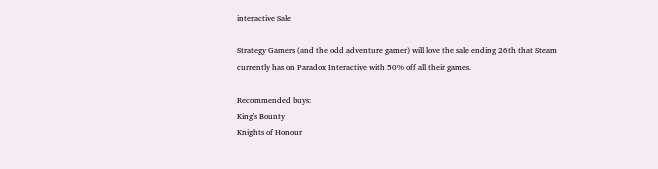interactive Sale

Strategy Gamers (and the odd adventure gamer) will love the sale ending 26th that Steam currently has on Paradox Interactive with 50% off all their games.

Recommended buys:
King's Bounty
Knights of Honour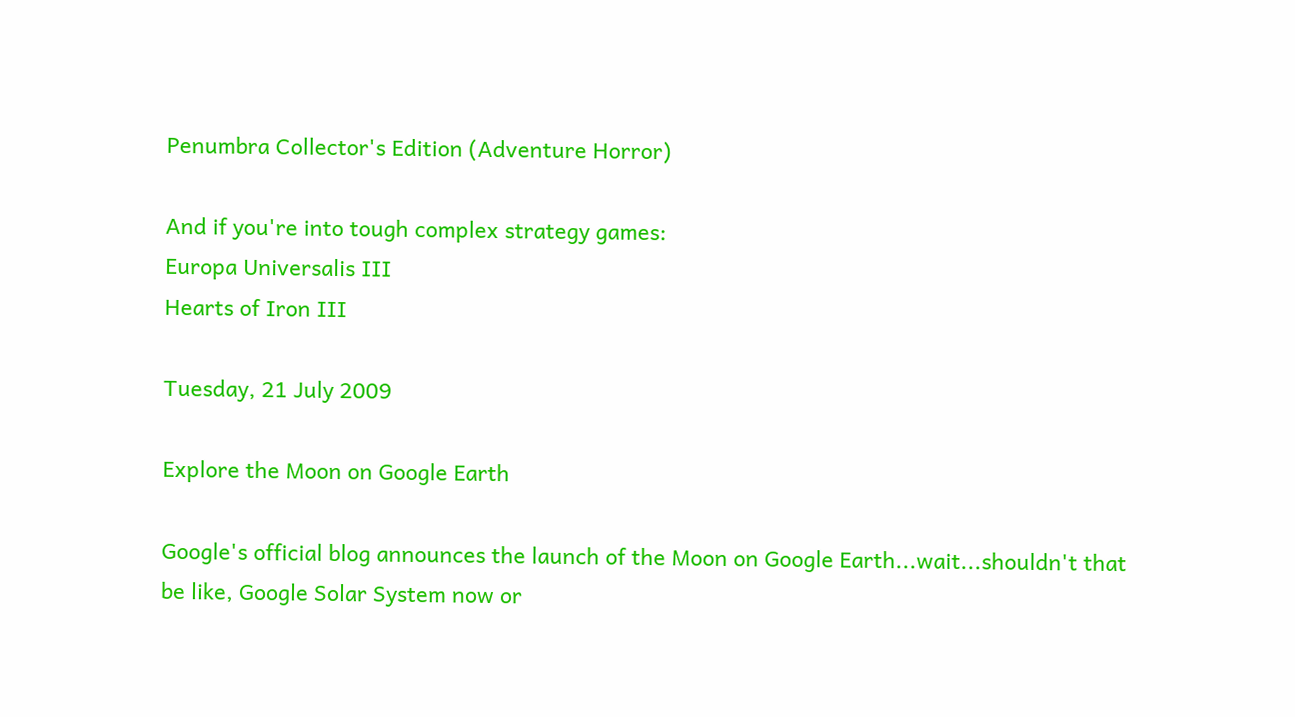Penumbra Collector's Edition (Adventure Horror)

And if you're into tough complex strategy games:
Europa Universalis III
Hearts of Iron III

Tuesday, 21 July 2009

Explore the Moon on Google Earth

Google's official blog announces the launch of the Moon on Google Earth...wait...shouldn't that be like, Google Solar System now or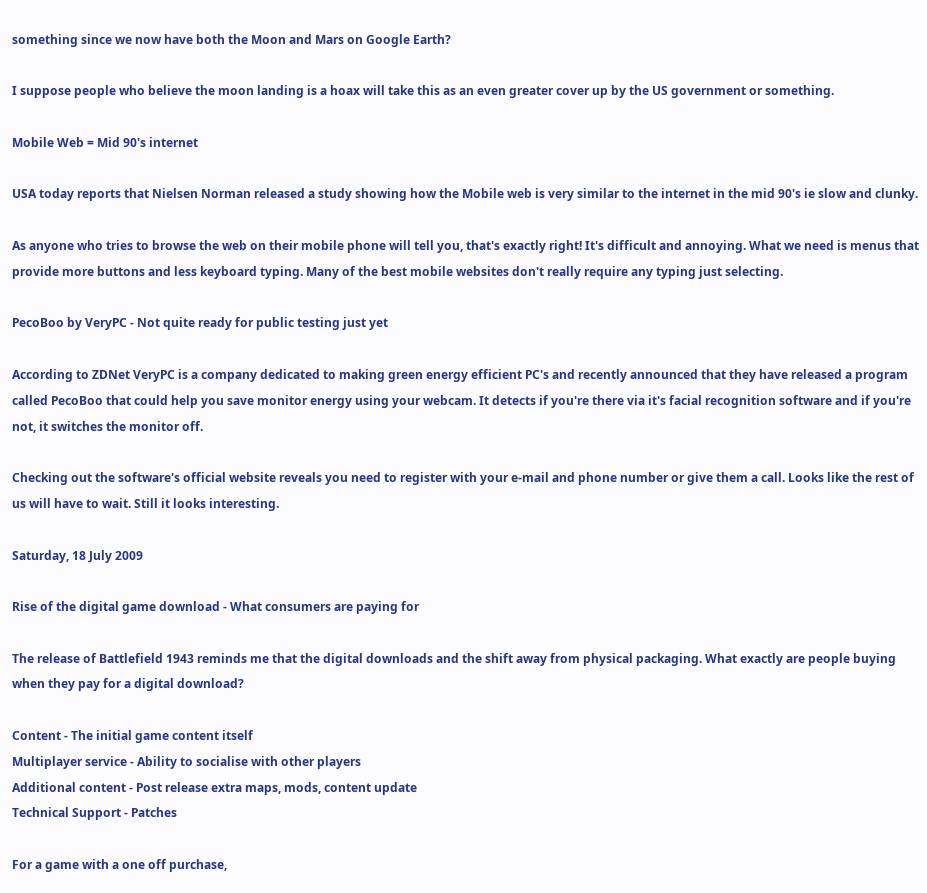something since we now have both the Moon and Mars on Google Earth?

I suppose people who believe the moon landing is a hoax will take this as an even greater cover up by the US government or something.

Mobile Web = Mid 90's internet

USA today reports that Nielsen Norman released a study showing how the Mobile web is very similar to the internet in the mid 90's ie slow and clunky.

As anyone who tries to browse the web on their mobile phone will tell you, that's exactly right! It's difficult and annoying. What we need is menus that provide more buttons and less keyboard typing. Many of the best mobile websites don't really require any typing just selecting.

PecoBoo by VeryPC - Not quite ready for public testing just yet

According to ZDNet VeryPC is a company dedicated to making green energy efficient PC's and recently announced that they have released a program called PecoBoo that could help you save monitor energy using your webcam. It detects if you're there via it's facial recognition software and if you're not, it switches the monitor off.

Checking out the software's official website reveals you need to register with your e-mail and phone number or give them a call. Looks like the rest of us will have to wait. Still it looks interesting.

Saturday, 18 July 2009

Rise of the digital game download - What consumers are paying for

The release of Battlefield 1943 reminds me that the digital downloads and the shift away from physical packaging. What exactly are people buying when they pay for a digital download?

Content - The initial game content itself
Multiplayer service - Ability to socialise with other players
Additional content - Post release extra maps, mods, content update
Technical Support - Patches

For a game with a one off purchase,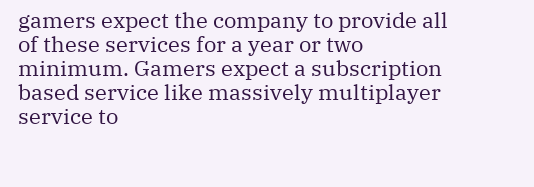gamers expect the company to provide all of these services for a year or two minimum. Gamers expect a subscription based service like massively multiplayer service to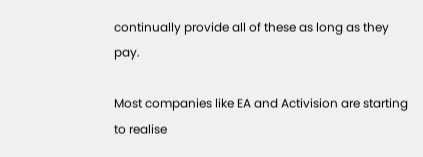continually provide all of these as long as they pay.

Most companies like EA and Activision are starting to realise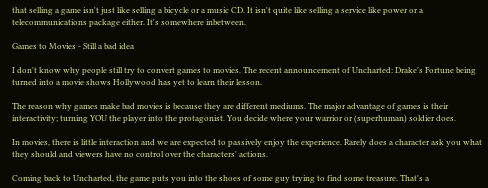that selling a game isn't just like selling a bicycle or a music CD. It isn't quite like selling a service like power or a telecommunications package either. It's somewhere inbetween.

Games to Movies - Still a bad idea

I don't know why people still try to convert games to movies. The recent announcement of Uncharted: Drake's Fortune being turned into a movie shows Hollywood has yet to learn their lesson.

The reason why games make bad movies is because they are different mediums. The major advantage of games is their interactivity; turning YOU the player into the protagonist. You decide where your warrior or (superhuman) soldier does.

In movies, there is little interaction and we are expected to passively enjoy the experience. Rarely does a character ask you what they should and viewers have no control over the characters' actions.

Coming back to Uncharted, the game puts you into the shoes of some guy trying to find some treasure. That's a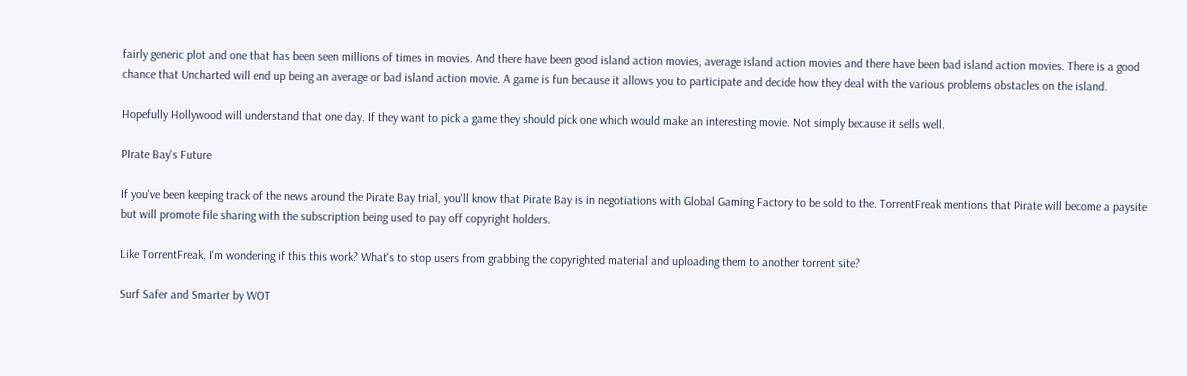fairly generic plot and one that has been seen millions of times in movies. And there have been good island action movies, average island action movies and there have been bad island action movies. There is a good chance that Uncharted will end up being an average or bad island action movie. A game is fun because it allows you to participate and decide how they deal with the various problems obstacles on the island.

Hopefully Hollywood will understand that one day. If they want to pick a game they should pick one which would make an interesting movie. Not simply because it sells well.

PIrate Bay's Future

If you've been keeping track of the news around the Pirate Bay trial, you'll know that Pirate Bay is in negotiations with Global Gaming Factory to be sold to the. TorrentFreak mentions that Pirate will become a paysite but will promote file sharing with the subscription being used to pay off copyright holders.

Like TorrentFreak, I'm wondering if this this work? What's to stop users from grabbing the copyrighted material and uploading them to another torrent site?

Surf Safer and Smarter by WOT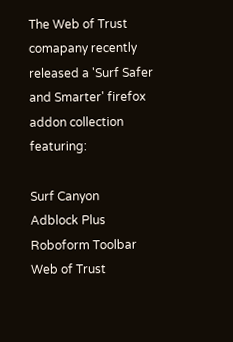The Web of Trust comapany recently released a 'Surf Safer and Smarter' firefox addon collection featuring:

Surf Canyon
Adblock Plus
Roboform Toolbar
Web of Trust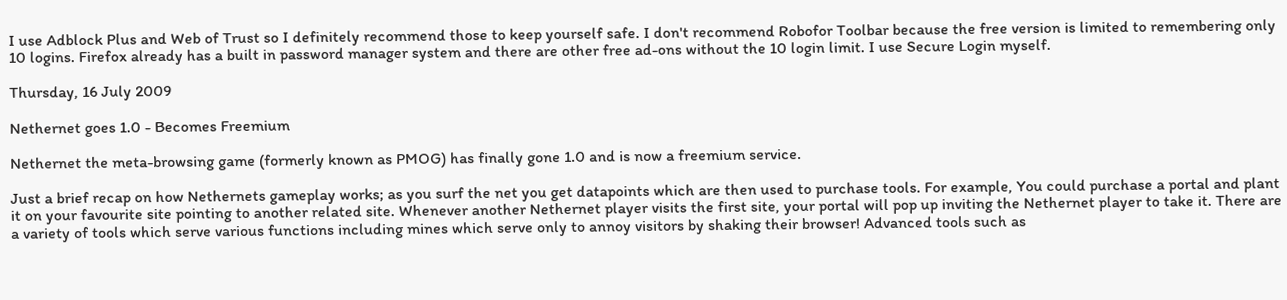I use Adblock Plus and Web of Trust so I definitely recommend those to keep yourself safe. I don't recommend Robofor Toolbar because the free version is limited to remembering only 10 logins. Firefox already has a built in password manager system and there are other free ad-ons without the 10 login limit. I use Secure Login myself.

Thursday, 16 July 2009

Nethernet goes 1.0 - Becomes Freemium

Nethernet the meta-browsing game (formerly known as PMOG) has finally gone 1.0 and is now a freemium service.

Just a brief recap on how Nethernets gameplay works; as you surf the net you get datapoints which are then used to purchase tools. For example, You could purchase a portal and plant it on your favourite site pointing to another related site. Whenever another Nethernet player visits the first site, your portal will pop up inviting the Nethernet player to take it. There are a variety of tools which serve various functions including mines which serve only to annoy visitors by shaking their browser! Advanced tools such as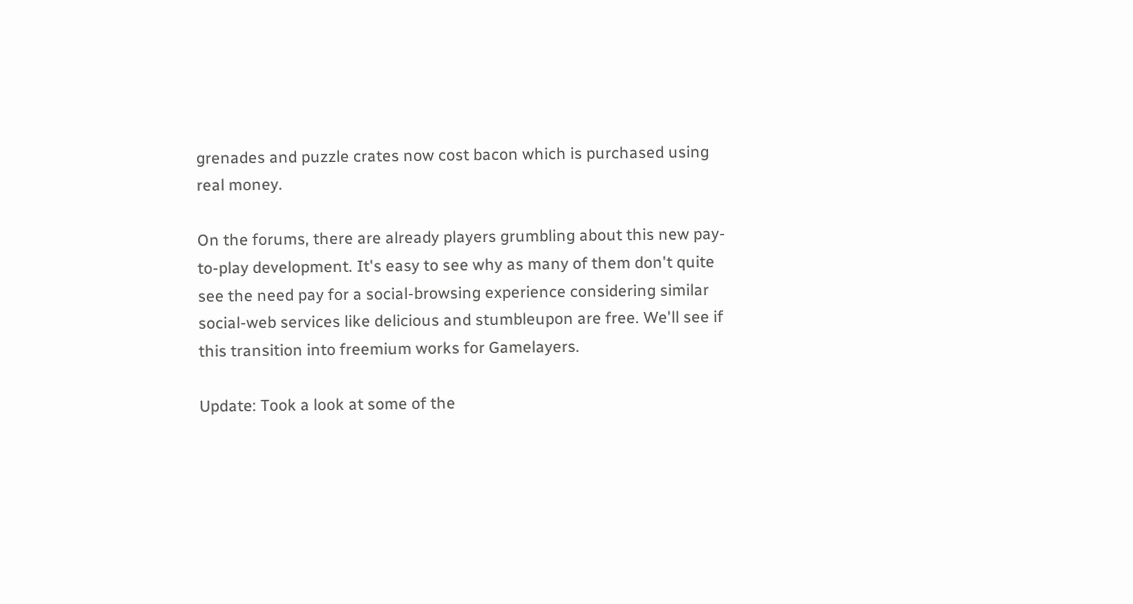grenades and puzzle crates now cost bacon which is purchased using real money.

On the forums, there are already players grumbling about this new pay-to-play development. It's easy to see why as many of them don't quite see the need pay for a social-browsing experience considering similar social-web services like delicious and stumbleupon are free. We'll see if this transition into freemium works for Gamelayers.

Update: Took a look at some of the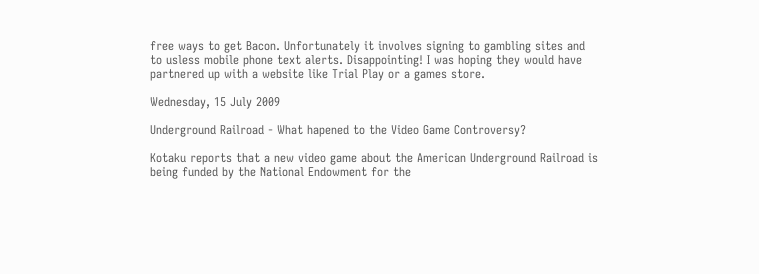free ways to get Bacon. Unfortunately it involves signing to gambling sites and to usless mobile phone text alerts. Disappointing! I was hoping they would have partnered up with a website like Trial Play or a games store.

Wednesday, 15 July 2009

Underground Railroad - What hapened to the Video Game Controversy?

Kotaku reports that a new video game about the American Underground Railroad is being funded by the National Endowment for the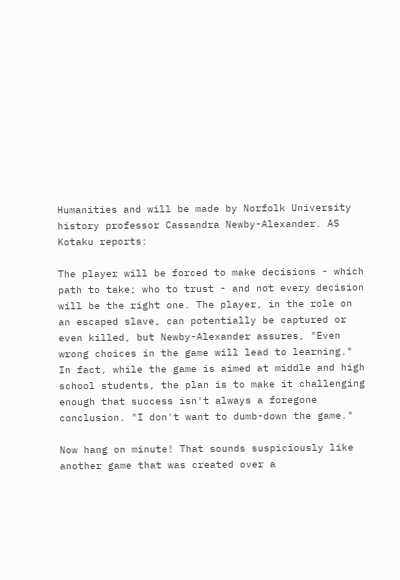Humanities and will be made by Norfolk University history professor Cassandra Newby-Alexander. AS Kotaku reports:

The player will be forced to make decisions - which path to take; who to trust - and not every decision will be the right one. The player, in the role on an escaped slave, can potentially be captured or even killed, but Newby-Alexander assures, "Even wrong choices in the game will lead to learning." In fact, while the game is aimed at middle and high school students, the plan is to make it challenging enough that success isn't always a foregone conclusion. "I don't want to dumb-down the game."

Now hang on minute! That sounds suspiciously like another game that was created over a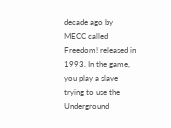decade ago by MECC called Freedom! released in 1993. In the game, you play a slave trying to use the Underground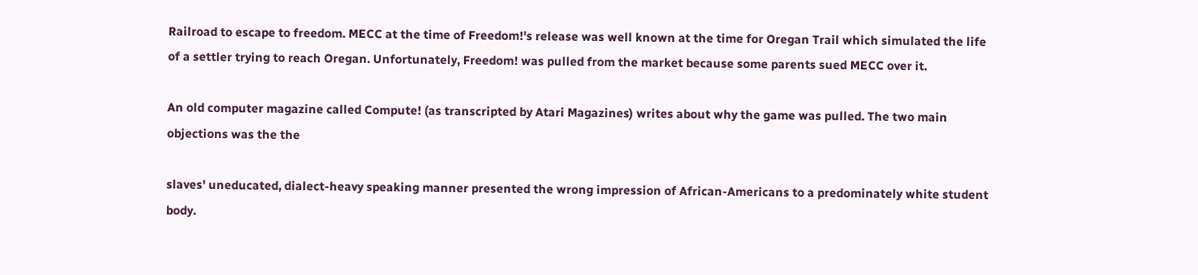Railroad to escape to freedom. MECC at the time of Freedom!'s release was well known at the time for Oregan Trail which simulated the life of a settler trying to reach Oregan. Unfortunately, Freedom! was pulled from the market because some parents sued MECC over it.

An old computer magazine called Compute! (as transcripted by Atari Magazines) writes about why the game was pulled. The two main objections was the the

slaves' uneducated, dialect-heavy speaking manner presented the wrong impression of African-Americans to a predominately white student body.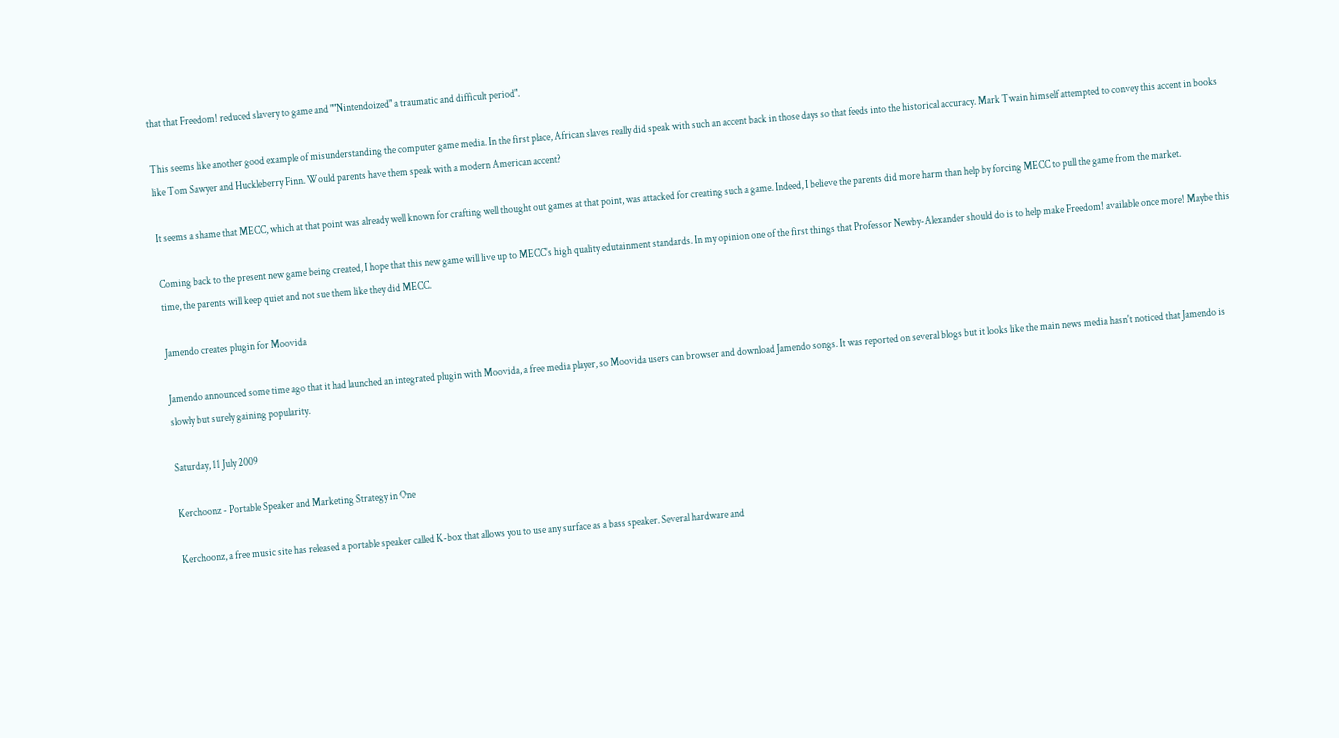that that Freedom! reduced slavery to game and ""Nintendoized" a traumatic and difficult period".

This seems like another good example of misunderstanding the computer game media. In the first place, African slaves really did speak with such an accent back in those days so that feeds into the historical accuracy. Mark Twain himself attempted to convey this accent in books like Tom Sawyer and Huckleberry Finn. Would parents have them speak with a modern American accent?

It seems a shame that MECC, which at that point was already well known for crafting well thought out games at that point, was attacked for creating such a game. Indeed, I believe the parents did more harm than help by forcing MECC to pull the game from the market.

Coming back to the present new game being created, I hope that this new game will live up to MECC's high quality edutainment standards. In my opinion one of the first things that Professor Newby-Alexander should do is to help make Freedom! available once more! Maybe this time, the parents will keep quiet and not sue them like they did MECC.

Jamendo creates plugin for Moovida

Jamendo announced some time ago that it had launched an integrated plugin with Moovida, a free media player, so Moovida users can browser and download Jamendo songs. It was reported on several blogs but it looks like the main news media hasn't noticed that Jamendo is slowly but surely gaining popularity.

Saturday, 11 July 2009

Kerchoonz - Portable Speaker and Marketing Strategy in One

Kerchoonz, a free music site has released a portable speaker called K-box that allows you to use any surface as a bass speaker. Several hardware and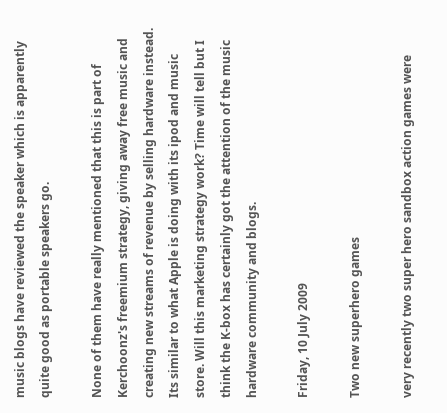music blogs have reviewed the speaker which is apparently quite good as portable speakers go.

None of them have really mentioned that this is part of Kerchoonz's freemium strategy, giving away free music and creating new streams of revenue by selling hardware instead. Its similar to what Apple is doing with its ipod and music store. Will this marketing strategy work? Time will tell but I think the K-box has certainly got the attention of the music hardware community and blogs.

Friday, 10 July 2009

Two new superhero games

very recently two super hero sandbox action games were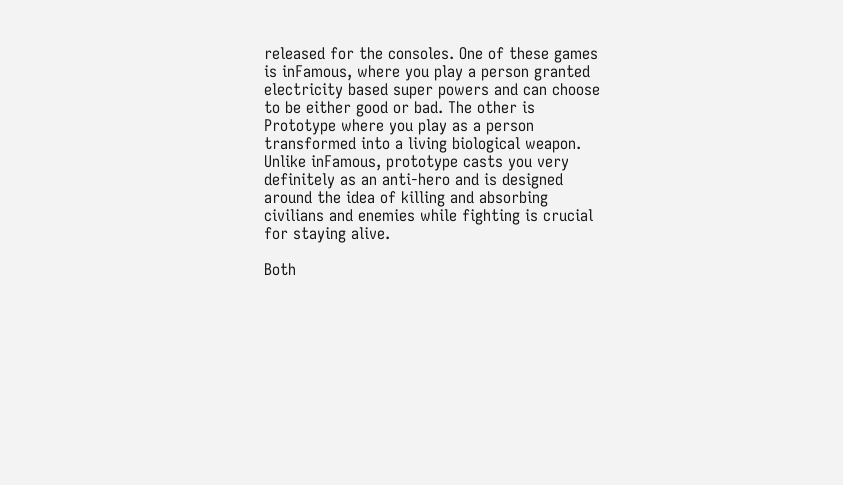released for the consoles. One of these games is inFamous, where you play a person granted electricity based super powers and can choose to be either good or bad. The other is Prototype where you play as a person transformed into a living biological weapon. Unlike inFamous, prototype casts you very definitely as an anti-hero and is designed around the idea of killing and absorbing civilians and enemies while fighting is crucial for staying alive.

Both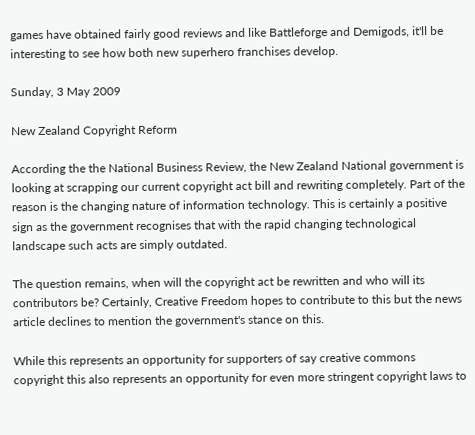games have obtained fairly good reviews and like Battleforge and Demigods, it'll be interesting to see how both new superhero franchises develop.

Sunday, 3 May 2009

New Zealand Copyright Reform

According the the National Business Review, the New Zealand National government is looking at scrapping our current copyright act bill and rewriting completely. Part of the reason is the changing nature of information technology. This is certainly a positive sign as the government recognises that with the rapid changing technological landscape such acts are simply outdated.

The question remains, when will the copyright act be rewritten and who will its contributors be? Certainly, Creative Freedom hopes to contribute to this but the news article declines to mention the government's stance on this.

While this represents an opportunity for supporters of say creative commons copyright this also represents an opportunity for even more stringent copyright laws to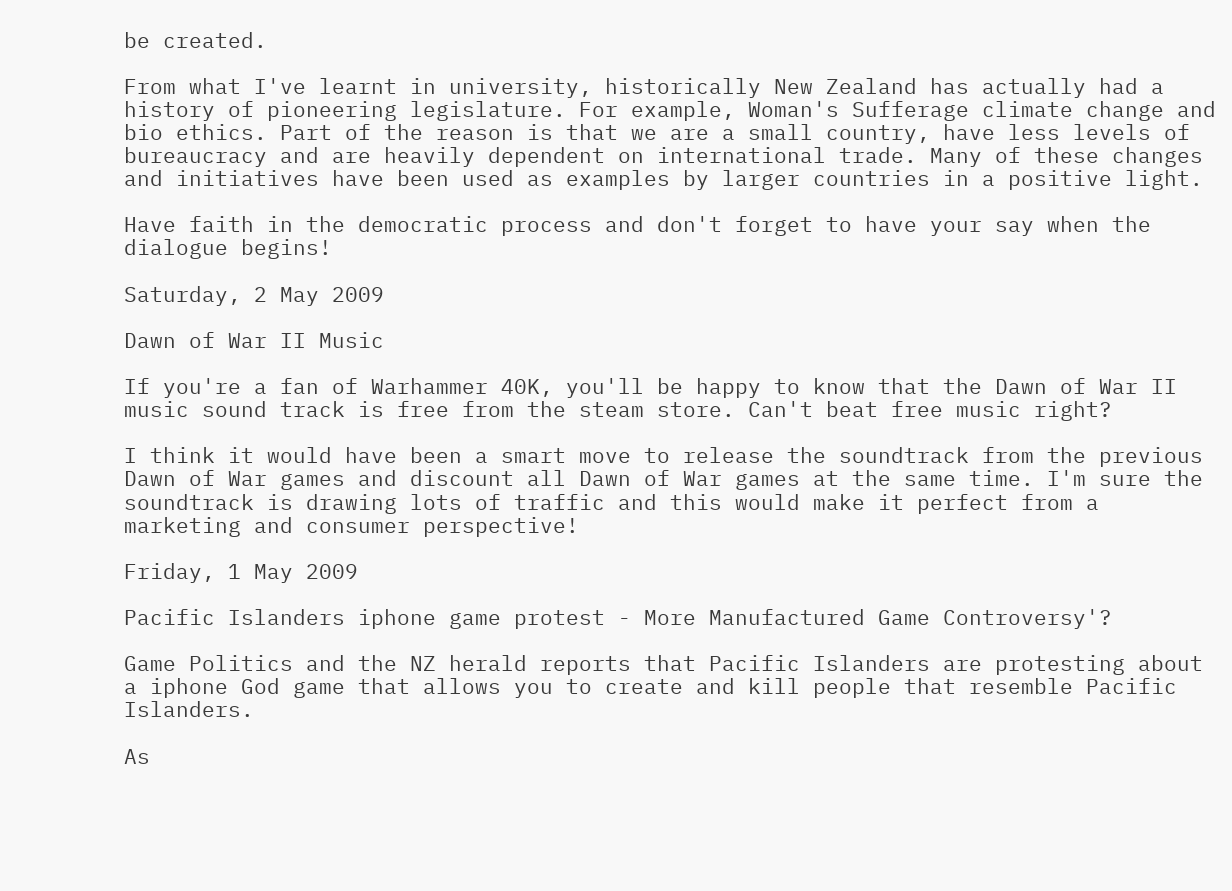be created.

From what I've learnt in university, historically New Zealand has actually had a history of pioneering legislature. For example, Woman's Sufferage climate change and bio ethics. Part of the reason is that we are a small country, have less levels of bureaucracy and are heavily dependent on international trade. Many of these changes and initiatives have been used as examples by larger countries in a positive light.

Have faith in the democratic process and don't forget to have your say when the dialogue begins!

Saturday, 2 May 2009

Dawn of War II Music

If you're a fan of Warhammer 40K, you'll be happy to know that the Dawn of War II music sound track is free from the steam store. Can't beat free music right?

I think it would have been a smart move to release the soundtrack from the previous Dawn of War games and discount all Dawn of War games at the same time. I'm sure the soundtrack is drawing lots of traffic and this would make it perfect from a marketing and consumer perspective!

Friday, 1 May 2009

Pacific Islanders iphone game protest - More Manufactured Game Controversy'?

Game Politics and the NZ herald reports that Pacific Islanders are protesting about a iphone God game that allows you to create and kill people that resemble Pacific Islanders.

As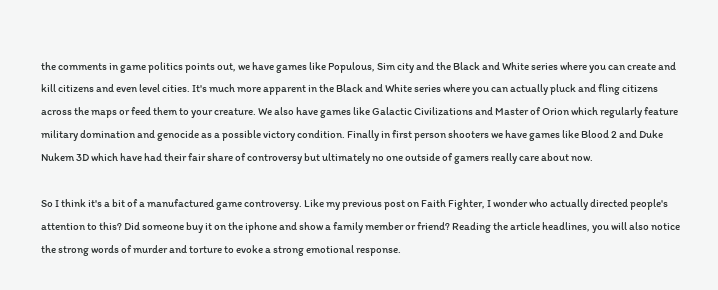the comments in game politics points out, we have games like Populous, Sim city and the Black and White series where you can create and kill citizens and even level cities. It's much more apparent in the Black and White series where you can actually pluck and fling citizens across the maps or feed them to your creature. We also have games like Galactic Civilizations and Master of Orion which regularly feature military domination and genocide as a possible victory condition. Finally in first person shooters we have games like Blood 2 and Duke Nukem 3D which have had their fair share of controversy but ultimately no one outside of gamers really care about now.

So I think it's a bit of a manufactured game controversy. Like my previous post on Faith Fighter, I wonder who actually directed people's attention to this? Did someone buy it on the iphone and show a family member or friend? Reading the article headlines, you will also notice the strong words of murder and torture to evoke a strong emotional response.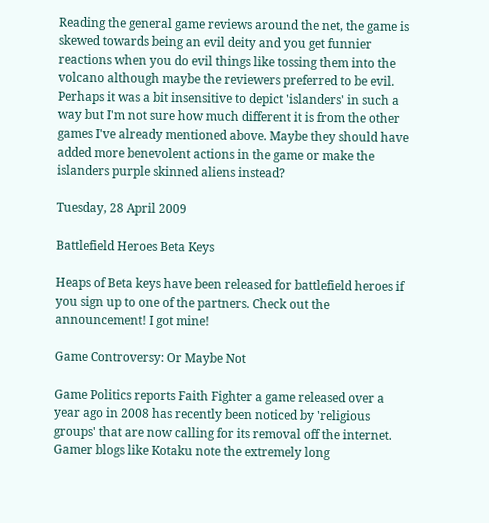Reading the general game reviews around the net, the game is skewed towards being an evil deity and you get funnier reactions when you do evil things like tossing them into the volcano although maybe the reviewers preferred to be evil. Perhaps it was a bit insensitive to depict 'islanders' in such a way but I'm not sure how much different it is from the other games I've already mentioned above. Maybe they should have added more benevolent actions in the game or make the islanders purple skinned aliens instead?

Tuesday, 28 April 2009

Battlefield Heroes Beta Keys

Heaps of Beta keys have been released for battlefield heroes if you sign up to one of the partners. Check out the announcement! I got mine!

Game Controversy: Or Maybe Not

Game Politics reports Faith Fighter a game released over a year ago in 2008 has recently been noticed by 'religious groups' that are now calling for its removal off the internet. Gamer blogs like Kotaku note the extremely long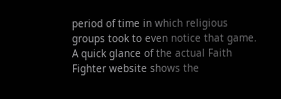period of time in which religious groups took to even notice that game. A quick glance of the actual Faith Fighter website shows the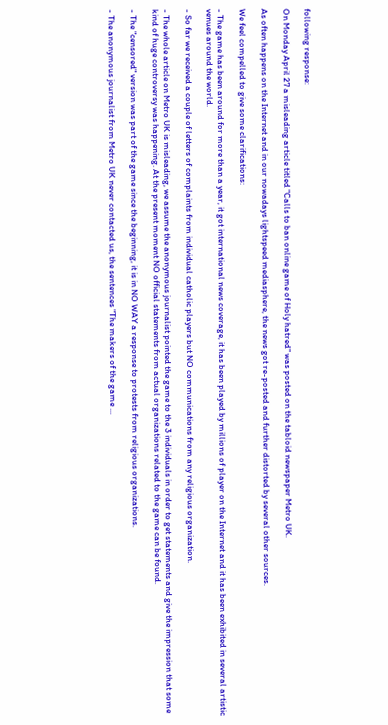following response:

On Monday April 27 a misleading article titled "Calls to ban online game of Holy hatred" was posted on the tabloid newspaper Metro UK.

As often happens on the Internet and in our nowadays lightspeed mediasphere, the news got re-posted and further distorted by several other sources.

We feel compelled to give some clarifications:

- The game has been around for more than a year, it got international news coverage, it has been played by millions of player on the Internet and it has been exhibited in several artistic venues around the world.

- So far we received a couple of letters of complaints from individual catholic players but NO communications from any religious organization.

- The whole article on Metro UK is misleading, we assume the anonymous journalist pointed the game to the 3 individuals in order to get statements and give the impression that some kind of huge controversy was happening. At the present moment NO official statements from actual organizations related to the game can be found.

- The "censored" version was part of the game since the beginning, it is in NO WAY a response to protests from religious organizations.

- The anonymous journalist from Metro UK never contacted us, the sentences "The makers of the game ...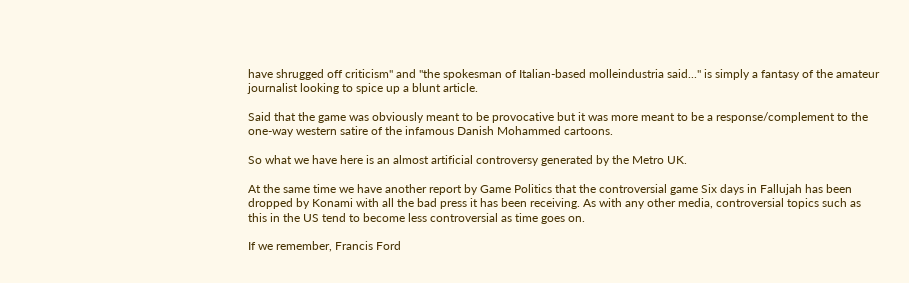have shrugged off criticism" and "the spokesman of Italian-based molleindustria said..." is simply a fantasy of the amateur journalist looking to spice up a blunt article.

Said that the game was obviously meant to be provocative but it was more meant to be a response/complement to the one-way western satire of the infamous Danish Mohammed cartoons.

So what we have here is an almost artificial controversy generated by the Metro UK.

At the same time we have another report by Game Politics that the controversial game Six days in Fallujah has been dropped by Konami with all the bad press it has been receiving. As with any other media, controversial topics such as this in the US tend to become less controversial as time goes on.

If we remember, Francis Ford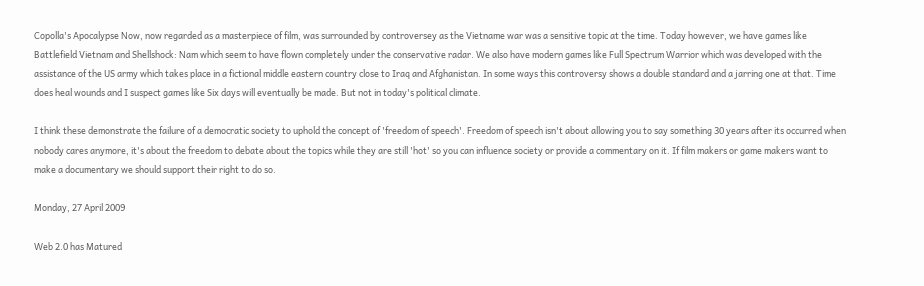Copolla's Apocalypse Now, now regarded as a masterpiece of film, was surrounded by controversey as the Vietname war was a sensitive topic at the time. Today however, we have games like Battlefield Vietnam and Shellshock: Nam which seem to have flown completely under the conservative radar. We also have modern games like Full Spectrum Warrior which was developed with the assistance of the US army which takes place in a fictional middle eastern country close to Iraq and Afghanistan. In some ways this controversy shows a double standard and a jarring one at that. Time does heal wounds and I suspect games like Six days will eventually be made. But not in today's political climate.

I think these demonstrate the failure of a democratic society to uphold the concept of 'freedom of speech'. Freedom of speech isn't about allowing you to say something 30 years after its occurred when nobody cares anymore, it's about the freedom to debate about the topics while they are still 'hot' so you can influence society or provide a commentary on it. If film makers or game makers want to make a documentary we should support their right to do so.

Monday, 27 April 2009

Web 2.0 has Matured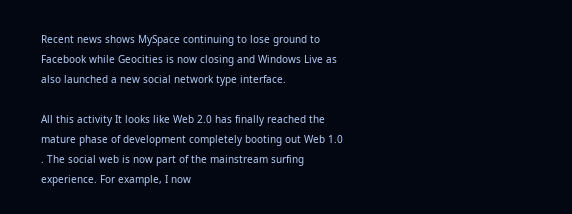Recent news shows MySpace continuing to lose ground to Facebook while Geocities is now closing and Windows Live as also launched a new social network type interface.

All this activity It looks like Web 2.0 has finally reached the mature phase of development completely booting out Web 1.0 . The social web is now part of the mainstream surfing experience. For example, I now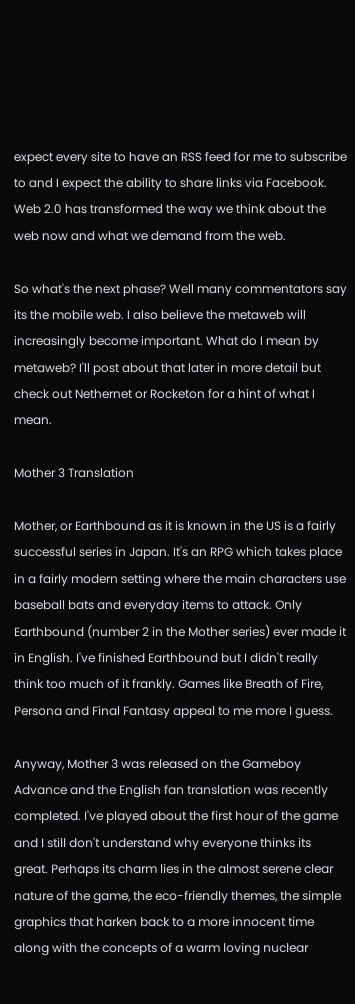expect every site to have an RSS feed for me to subscribe to and I expect the ability to share links via Facebook. Web 2.0 has transformed the way we think about the web now and what we demand from the web.

So what's the next phase? Well many commentators say its the mobile web. I also believe the metaweb will increasingly become important. What do I mean by metaweb? I'll post about that later in more detail but check out Nethernet or Rocketon for a hint of what I mean.

Mother 3 Translation

Mother, or Earthbound as it is known in the US is a fairly successful series in Japan. It's an RPG which takes place in a fairly modern setting where the main characters use baseball bats and everyday items to attack. Only Earthbound (number 2 in the Mother series) ever made it in English. I've finished Earthbound but I didn't really think too much of it frankly. Games like Breath of Fire, Persona and Final Fantasy appeal to me more I guess.

Anyway, Mother 3 was released on the Gameboy Advance and the English fan translation was recently completed. I've played about the first hour of the game and I still don't understand why everyone thinks its great. Perhaps its charm lies in the almost serene clear nature of the game, the eco-friendly themes, the simple graphics that harken back to a more innocent time along with the concepts of a warm loving nuclear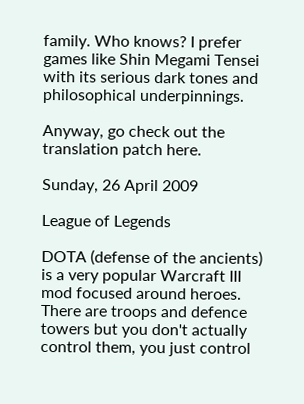family. Who knows? I prefer games like Shin Megami Tensei with its serious dark tones and philosophical underpinnings.

Anyway, go check out the translation patch here.

Sunday, 26 April 2009

League of Legends

DOTA (defense of the ancients) is a very popular Warcraft III mod focused around heroes. There are troops and defence towers but you don't actually control them, you just control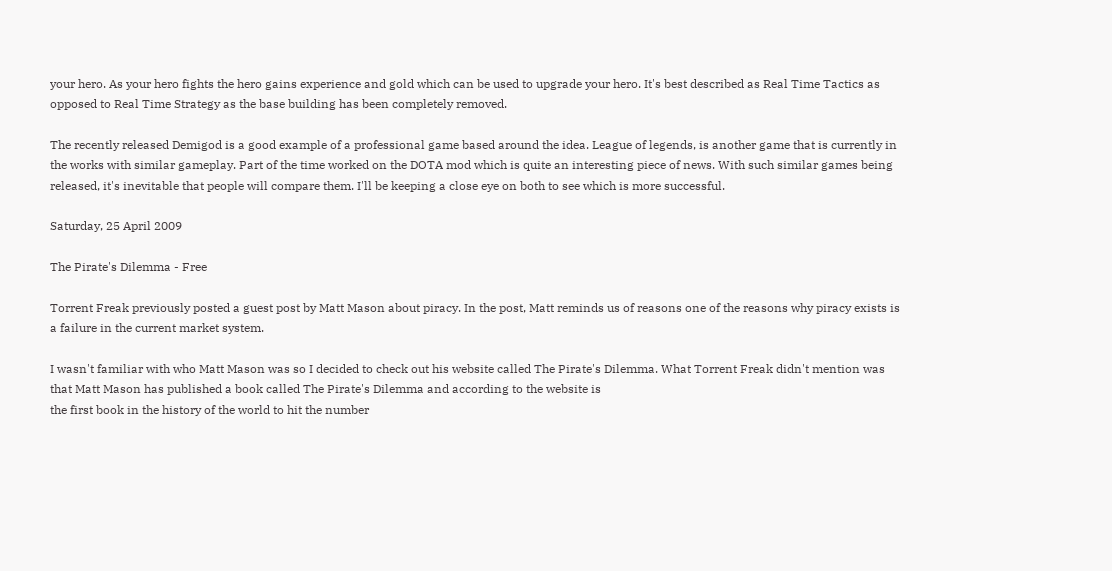your hero. As your hero fights the hero gains experience and gold which can be used to upgrade your hero. It's best described as Real Time Tactics as opposed to Real Time Strategy as the base building has been completely removed.

The recently released Demigod is a good example of a professional game based around the idea. League of legends, is another game that is currently in the works with similar gameplay. Part of the time worked on the DOTA mod which is quite an interesting piece of news. With such similar games being released, it's inevitable that people will compare them. I'll be keeping a close eye on both to see which is more successful.

Saturday, 25 April 2009

The Pirate's Dilemma - Free

Torrent Freak previously posted a guest post by Matt Mason about piracy. In the post, Matt reminds us of reasons one of the reasons why piracy exists is a failure in the current market system.

I wasn't familiar with who Matt Mason was so I decided to check out his website called The Pirate's Dilemma. What Torrent Freak didn't mention was that Matt Mason has published a book called The Pirate's Dilemma and according to the website is
the first book in the history of the world to hit the number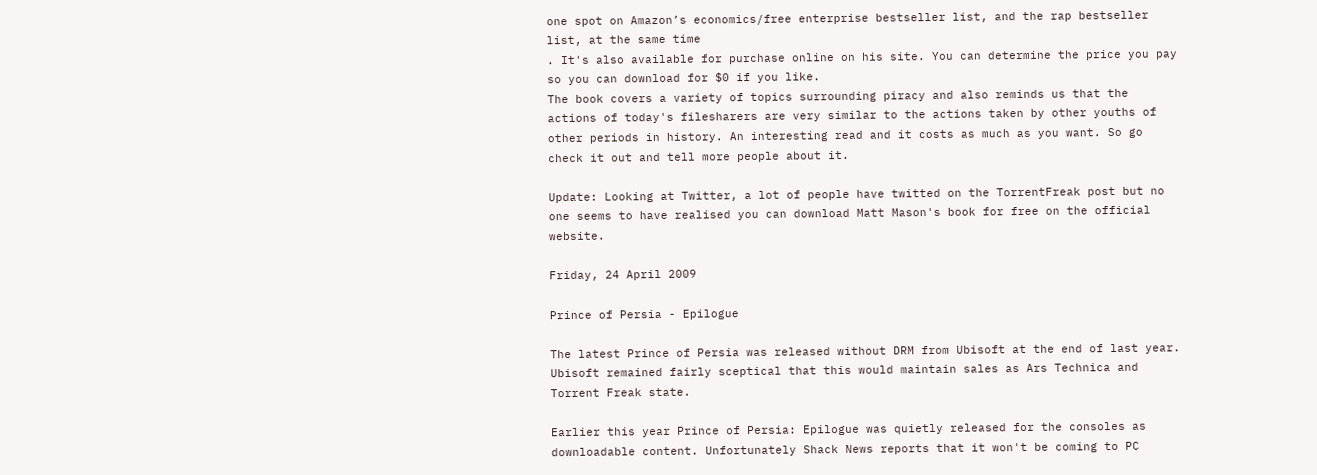one spot on Amazon’s economics/free enterprise bestseller list, and the rap bestseller list, at the same time
. It's also available for purchase online on his site. You can determine the price you pay so you can download for $0 if you like.
The book covers a variety of topics surrounding piracy and also reminds us that the actions of today's filesharers are very similar to the actions taken by other youths of other periods in history. An interesting read and it costs as much as you want. So go check it out and tell more people about it.

Update: Looking at Twitter, a lot of people have twitted on the TorrentFreak post but no one seems to have realised you can download Matt Mason's book for free on the official website.

Friday, 24 April 2009

Prince of Persia - Epilogue

The latest Prince of Persia was released without DRM from Ubisoft at the end of last year. Ubisoft remained fairly sceptical that this would maintain sales as Ars Technica and Torrent Freak state.

Earlier this year Prince of Persia: Epilogue was quietly released for the consoles as downloadable content. Unfortunately Shack News reports that it won't be coming to PC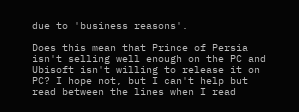due to 'business reasons'.

Does this mean that Prince of Persia isn't selling well enough on the PC and Ubisoft isn't willing to release it on PC? I hope not, but I can't help but read between the lines when I read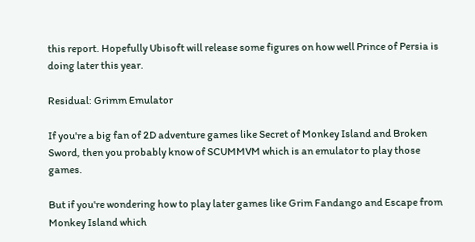this report. Hopefully Ubisoft will release some figures on how well Prince of Persia is doing later this year.

Residual: Grimm Emulator

If you're a big fan of 2D adventure games like Secret of Monkey Island and Broken Sword, then you probably know of SCUMMVM which is an emulator to play those games.

But if you're wondering how to play later games like Grim Fandango and Escape from Monkey Island which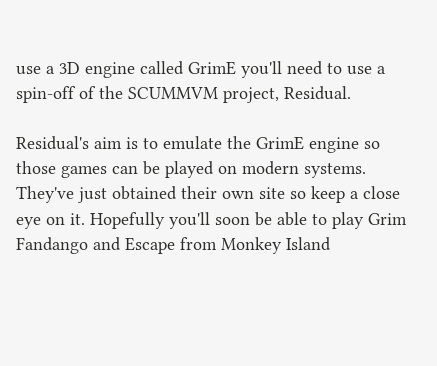use a 3D engine called GrimE you'll need to use a spin-off of the SCUMMVM project, Residual.

Residual's aim is to emulate the GrimE engine so those games can be played on modern systems. They've just obtained their own site so keep a close eye on it. Hopefully you'll soon be able to play Grim Fandango and Escape from Monkey Island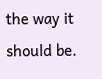the way it should be.